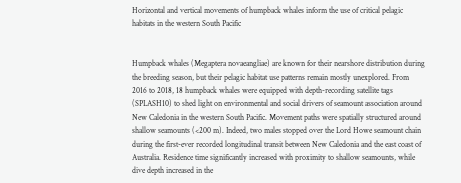Horizontal and vertical movements of humpback whales inform the use of critical pelagic habitats in the western South Pacific


Humpback whales (Megaptera novaeangliae) are known for their nearshore distribution during the breeding season, but their pelagic habitat use patterns remain mostly unexplored. From 2016 to 2018, 18 humpback whales were equipped with depth-recording satellite tags (SPLASH10) to shed light on environmental and social drivers of seamount association around New Caledonia in the western South Pacific. Movement paths were spatially structured around shallow seamounts (<200 m). Indeed, two males stopped over the Lord Howe seamount chain during the first-ever recorded longitudinal transit between New Caledonia and the east coast of Australia. Residence time significantly increased with proximity to shallow seamounts, while dive depth increased in the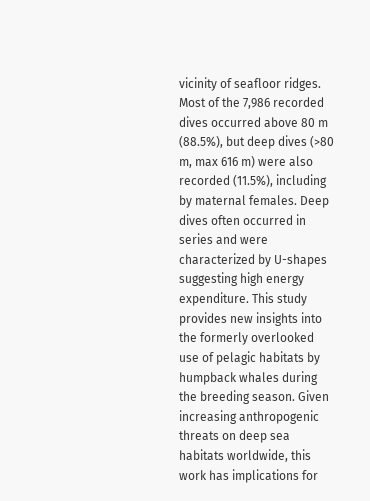vicinity of seafloor ridges. Most of the 7,986 recorded dives occurred above 80 m (88.5%), but deep dives (>80 m, max 616 m) were also recorded (11.5%), including by maternal females. Deep dives often occurred in series and were characterized by U-shapes suggesting high energy expenditure. This study provides new insights into the formerly overlooked use of pelagic habitats by humpback whales during the breeding season. Given increasing anthropogenic threats on deep sea habitats worldwide, this work has implications for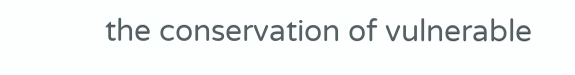the conservation of vulnerable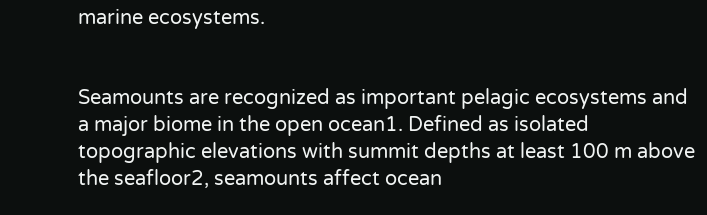marine ecosystems.


Seamounts are recognized as important pelagic ecosystems and a major biome in the open ocean1. Defined as isolated topographic elevations with summit depths at least 100 m above the seafloor2, seamounts affect ocean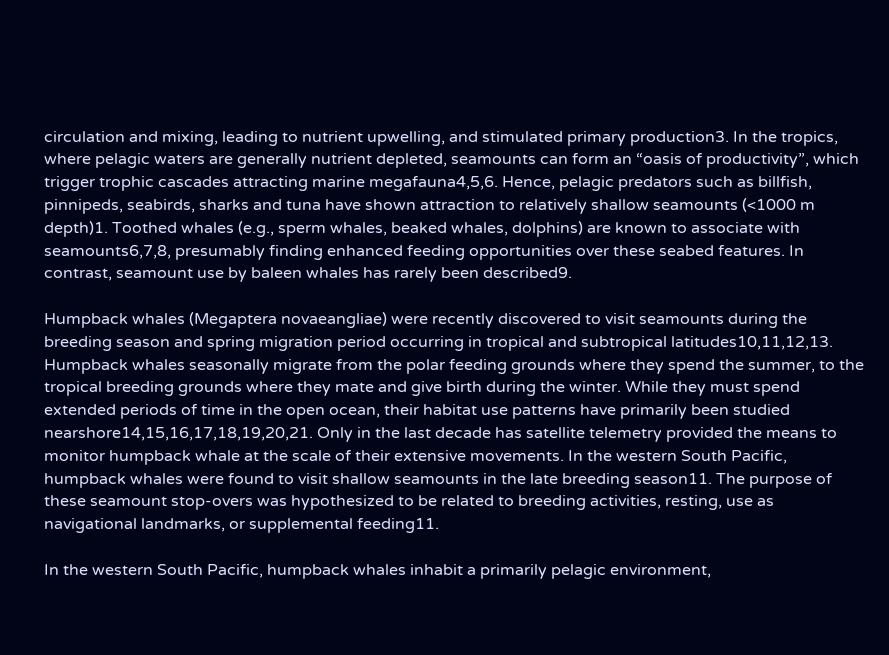circulation and mixing, leading to nutrient upwelling, and stimulated primary production3. In the tropics, where pelagic waters are generally nutrient depleted, seamounts can form an “oasis of productivity”, which trigger trophic cascades attracting marine megafauna4,5,6. Hence, pelagic predators such as billfish, pinnipeds, seabirds, sharks and tuna have shown attraction to relatively shallow seamounts (<1000 m depth)1. Toothed whales (e.g., sperm whales, beaked whales, dolphins) are known to associate with seamounts6,7,8, presumably finding enhanced feeding opportunities over these seabed features. In contrast, seamount use by baleen whales has rarely been described9.

Humpback whales (Megaptera novaeangliae) were recently discovered to visit seamounts during the breeding season and spring migration period occurring in tropical and subtropical latitudes10,11,12,13. Humpback whales seasonally migrate from the polar feeding grounds where they spend the summer, to the tropical breeding grounds where they mate and give birth during the winter. While they must spend extended periods of time in the open ocean, their habitat use patterns have primarily been studied nearshore14,15,16,17,18,19,20,21. Only in the last decade has satellite telemetry provided the means to monitor humpback whale at the scale of their extensive movements. In the western South Pacific, humpback whales were found to visit shallow seamounts in the late breeding season11. The purpose of these seamount stop-overs was hypothesized to be related to breeding activities, resting, use as navigational landmarks, or supplemental feeding11.

In the western South Pacific, humpback whales inhabit a primarily pelagic environment,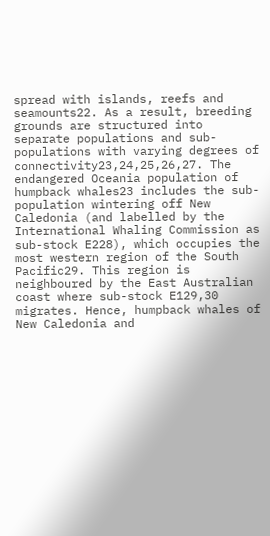spread with islands, reefs and seamounts22. As a result, breeding grounds are structured into separate populations and sub-populations with varying degrees of connectivity23,24,25,26,27. The endangered Oceania population of humpback whales23 includes the sub-population wintering off New Caledonia (and labelled by the International Whaling Commission as sub-stock E228), which occupies the most western region of the South Pacific29. This region is neighboured by the East Australian coast where sub-stock E129,30 migrates. Hence, humpback whales of New Caledonia and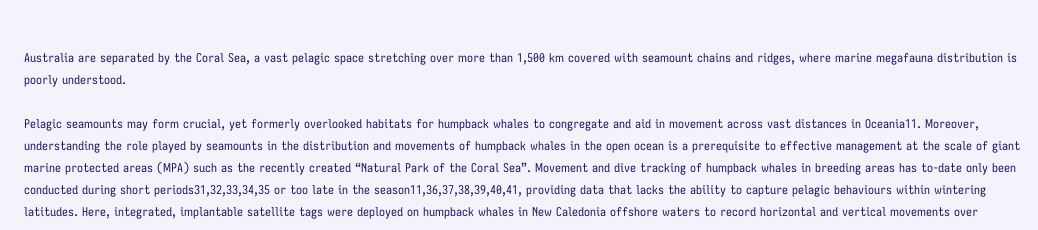Australia are separated by the Coral Sea, a vast pelagic space stretching over more than 1,500 km covered with seamount chains and ridges, where marine megafauna distribution is poorly understood.

Pelagic seamounts may form crucial, yet formerly overlooked habitats for humpback whales to congregate and aid in movement across vast distances in Oceania11. Moreover, understanding the role played by seamounts in the distribution and movements of humpback whales in the open ocean is a prerequisite to effective management at the scale of giant marine protected areas (MPA) such as the recently created “Natural Park of the Coral Sea”. Movement and dive tracking of humpback whales in breeding areas has to-date only been conducted during short periods31,32,33,34,35 or too late in the season11,36,37,38,39,40,41, providing data that lacks the ability to capture pelagic behaviours within wintering latitudes. Here, integrated, implantable satellite tags were deployed on humpback whales in New Caledonia offshore waters to record horizontal and vertical movements over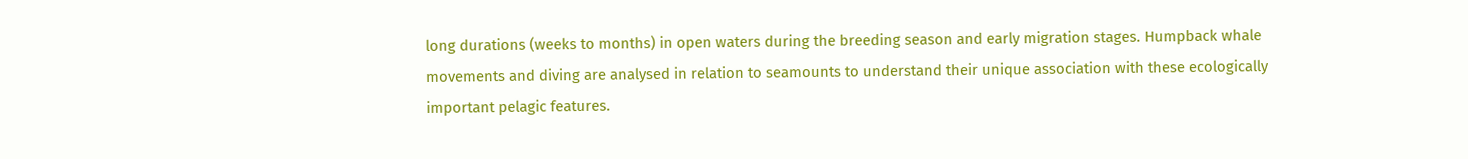long durations (weeks to months) in open waters during the breeding season and early migration stages. Humpback whale movements and diving are analysed in relation to seamounts to understand their unique association with these ecologically important pelagic features.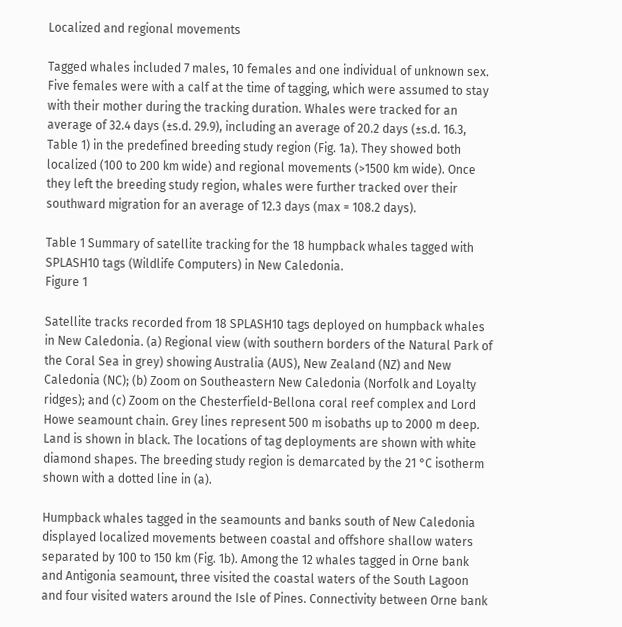Localized and regional movements

Tagged whales included 7 males, 10 females and one individual of unknown sex. Five females were with a calf at the time of tagging, which were assumed to stay with their mother during the tracking duration. Whales were tracked for an average of 32.4 days (±s.d. 29.9), including an average of 20.2 days (±s.d. 16.3, Table 1) in the predefined breeding study region (Fig. 1a). They showed both localized (100 to 200 km wide) and regional movements (>1500 km wide). Once they left the breeding study region, whales were further tracked over their southward migration for an average of 12.3 days (max = 108.2 days).

Table 1 Summary of satellite tracking for the 18 humpback whales tagged with SPLASH10 tags (Wildlife Computers) in New Caledonia.
Figure 1

Satellite tracks recorded from 18 SPLASH10 tags deployed on humpback whales in New Caledonia. (a) Regional view (with southern borders of the Natural Park of the Coral Sea in grey) showing Australia (AUS), New Zealand (NZ) and New Caledonia (NC); (b) Zoom on Southeastern New Caledonia (Norfolk and Loyalty ridges); and (c) Zoom on the Chesterfield-Bellona coral reef complex and Lord Howe seamount chain. Grey lines represent 500 m isobaths up to 2000 m deep. Land is shown in black. The locations of tag deployments are shown with white diamond shapes. The breeding study region is demarcated by the 21 °C isotherm shown with a dotted line in (a).

Humpback whales tagged in the seamounts and banks south of New Caledonia displayed localized movements between coastal and offshore shallow waters separated by 100 to 150 km (Fig. 1b). Among the 12 whales tagged in Orne bank and Antigonia seamount, three visited the coastal waters of the South Lagoon and four visited waters around the Isle of Pines. Connectivity between Orne bank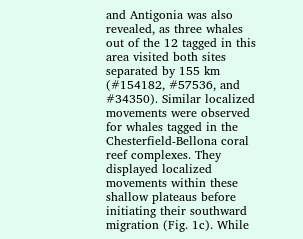and Antigonia was also revealed, as three whales out of the 12 tagged in this area visited both sites separated by 155 km (#154182, #57536, and #34350). Similar localized movements were observed for whales tagged in the Chesterfield-Bellona coral reef complexes. They displayed localized movements within these shallow plateaus before initiating their southward migration (Fig. 1c). While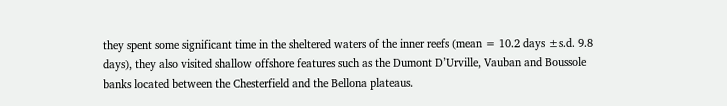they spent some significant time in the sheltered waters of the inner reefs (mean = 10.2 days ±s.d. 9.8 days), they also visited shallow offshore features such as the Dumont D’Urville, Vauban and Boussole banks located between the Chesterfield and the Bellona plateaus.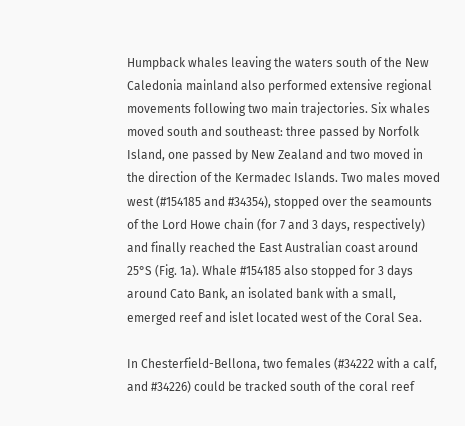Humpback whales leaving the waters south of the New Caledonia mainland also performed extensive regional movements following two main trajectories. Six whales moved south and southeast: three passed by Norfolk Island, one passed by New Zealand and two moved in the direction of the Kermadec Islands. Two males moved west (#154185 and #34354), stopped over the seamounts of the Lord Howe chain (for 7 and 3 days, respectively) and finally reached the East Australian coast around 25°S (Fig. 1a). Whale #154185 also stopped for 3 days around Cato Bank, an isolated bank with a small, emerged reef and islet located west of the Coral Sea.

In Chesterfield-Bellona, two females (#34222 with a calf, and #34226) could be tracked south of the coral reef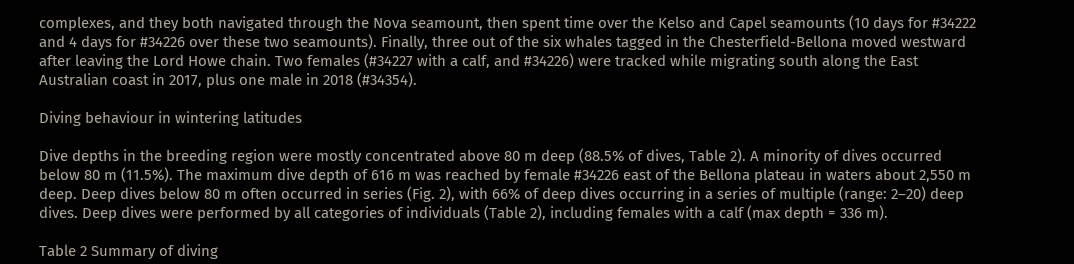complexes, and they both navigated through the Nova seamount, then spent time over the Kelso and Capel seamounts (10 days for #34222 and 4 days for #34226 over these two seamounts). Finally, three out of the six whales tagged in the Chesterfield-Bellona moved westward after leaving the Lord Howe chain. Two females (#34227 with a calf, and #34226) were tracked while migrating south along the East Australian coast in 2017, plus one male in 2018 (#34354).

Diving behaviour in wintering latitudes

Dive depths in the breeding region were mostly concentrated above 80 m deep (88.5% of dives, Table 2). A minority of dives occurred below 80 m (11.5%). The maximum dive depth of 616 m was reached by female #34226 east of the Bellona plateau in waters about 2,550 m deep. Deep dives below 80 m often occurred in series (Fig. 2), with 66% of deep dives occurring in a series of multiple (range: 2–20) deep dives. Deep dives were performed by all categories of individuals (Table 2), including females with a calf (max depth = 336 m).

Table 2 Summary of diving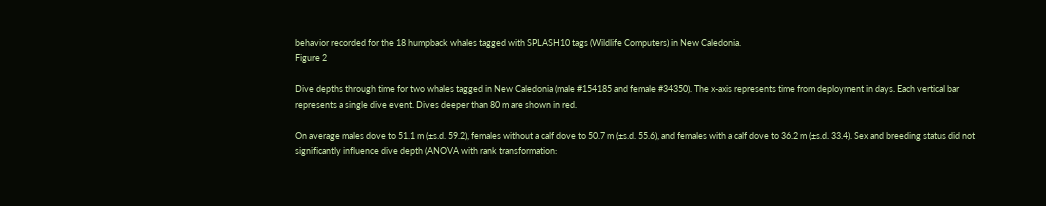behavior recorded for the 18 humpback whales tagged with SPLASH10 tags (Wildlife Computers) in New Caledonia.
Figure 2

Dive depths through time for two whales tagged in New Caledonia (male #154185 and female #34350). The x-axis represents time from deployment in days. Each vertical bar represents a single dive event. Dives deeper than 80 m are shown in red.

On average males dove to 51.1 m (±s.d. 59.2), females without a calf dove to 50.7 m (±s.d. 55.6), and females with a calf dove to 36.2 m (±s.d. 33.4). Sex and breeding status did not significantly influence dive depth (ANOVA with rank transformation: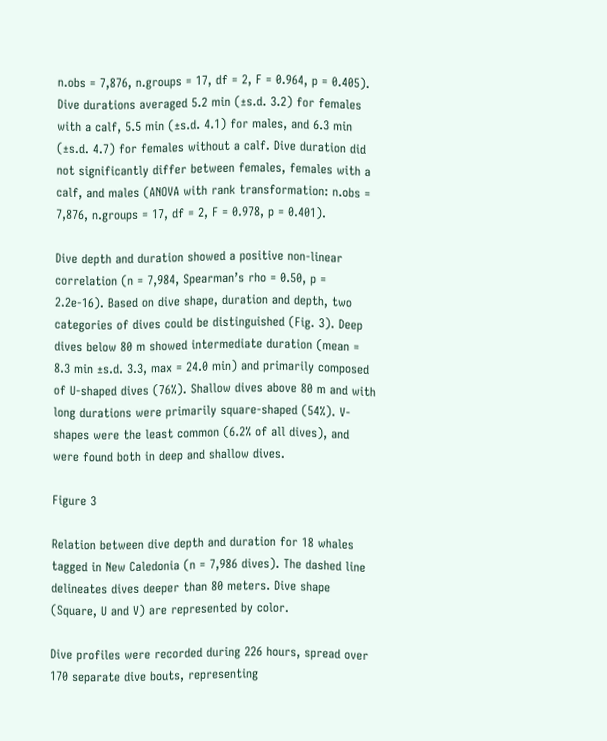n.obs = 7,876, n.groups = 17, df = 2, F = 0.964, p = 0.405). Dive durations averaged 5.2 min (±s.d. 3.2) for females with a calf, 5.5 min (±s.d. 4.1) for males, and 6.3 min (±s.d. 4.7) for females without a calf. Dive duration did not significantly differ between females, females with a calf, and males (ANOVA with rank transformation: n.obs = 7,876, n.groups = 17, df = 2, F = 0.978, p = 0.401).

Dive depth and duration showed a positive non-linear correlation (n = 7,984, Spearman’s rho = 0.50, p = 2.2e-16). Based on dive shape, duration and depth, two categories of dives could be distinguished (Fig. 3). Deep dives below 80 m showed intermediate duration (mean = 8.3 min ±s.d. 3.3, max = 24.0 min) and primarily composed of U-shaped dives (76%). Shallow dives above 80 m and with long durations were primarily square-shaped (54%). V-shapes were the least common (6.2% of all dives), and were found both in deep and shallow dives.

Figure 3

Relation between dive depth and duration for 18 whales tagged in New Caledonia (n = 7,986 dives). The dashed line delineates dives deeper than 80 meters. Dive shape (Square, U and V) are represented by color.

Dive profiles were recorded during 226 hours, spread over 170 separate dive bouts, representing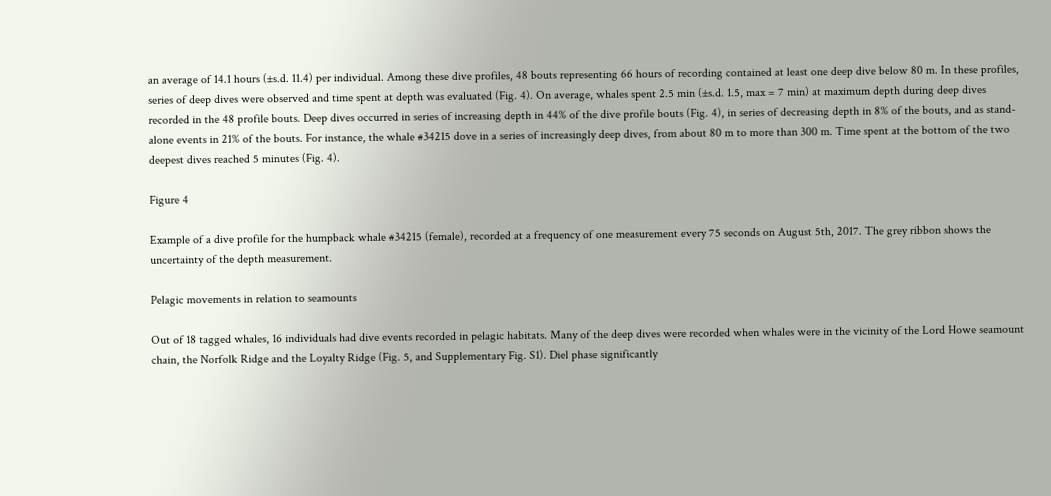an average of 14.1 hours (±s.d. 11.4) per individual. Among these dive profiles, 48 bouts representing 66 hours of recording contained at least one deep dive below 80 m. In these profiles, series of deep dives were observed and time spent at depth was evaluated (Fig. 4). On average, whales spent 2.5 min (±s.d. 1.5, max = 7 min) at maximum depth during deep dives recorded in the 48 profile bouts. Deep dives occurred in series of increasing depth in 44% of the dive profile bouts (Fig. 4), in series of decreasing depth in 8% of the bouts, and as stand-alone events in 21% of the bouts. For instance, the whale #34215 dove in a series of increasingly deep dives, from about 80 m to more than 300 m. Time spent at the bottom of the two deepest dives reached 5 minutes (Fig. 4).

Figure 4

Example of a dive profile for the humpback whale #34215 (female), recorded at a frequency of one measurement every 75 seconds on August 5th, 2017. The grey ribbon shows the uncertainty of the depth measurement.

Pelagic movements in relation to seamounts

Out of 18 tagged whales, 16 individuals had dive events recorded in pelagic habitats. Many of the deep dives were recorded when whales were in the vicinity of the Lord Howe seamount chain, the Norfolk Ridge and the Loyalty Ridge (Fig. 5, and Supplementary Fig. S1). Diel phase significantly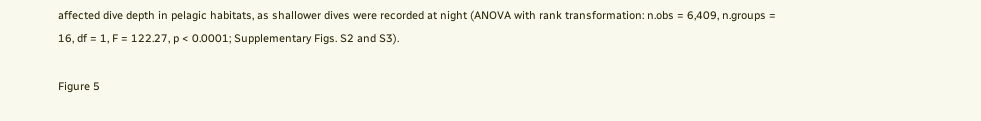affected dive depth in pelagic habitats, as shallower dives were recorded at night (ANOVA with rank transformation: n.obs = 6,409, n.groups = 16, df = 1, F = 122.27, p < 0.0001; Supplementary Figs. S2 and S3).

Figure 5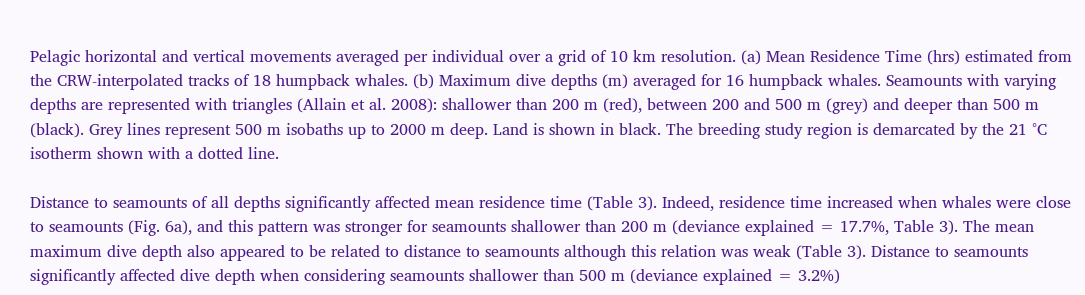Pelagic horizontal and vertical movements averaged per individual over a grid of 10 km resolution. (a) Mean Residence Time (hrs) estimated from the CRW-interpolated tracks of 18 humpback whales. (b) Maximum dive depths (m) averaged for 16 humpback whales. Seamounts with varying depths are represented with triangles (Allain et al. 2008): shallower than 200 m (red), between 200 and 500 m (grey) and deeper than 500 m (black). Grey lines represent 500 m isobaths up to 2000 m deep. Land is shown in black. The breeding study region is demarcated by the 21 °C isotherm shown with a dotted line.

Distance to seamounts of all depths significantly affected mean residence time (Table 3). Indeed, residence time increased when whales were close to seamounts (Fig. 6a), and this pattern was stronger for seamounts shallower than 200 m (deviance explained = 17.7%, Table 3). The mean maximum dive depth also appeared to be related to distance to seamounts although this relation was weak (Table 3). Distance to seamounts significantly affected dive depth when considering seamounts shallower than 500 m (deviance explained = 3.2%)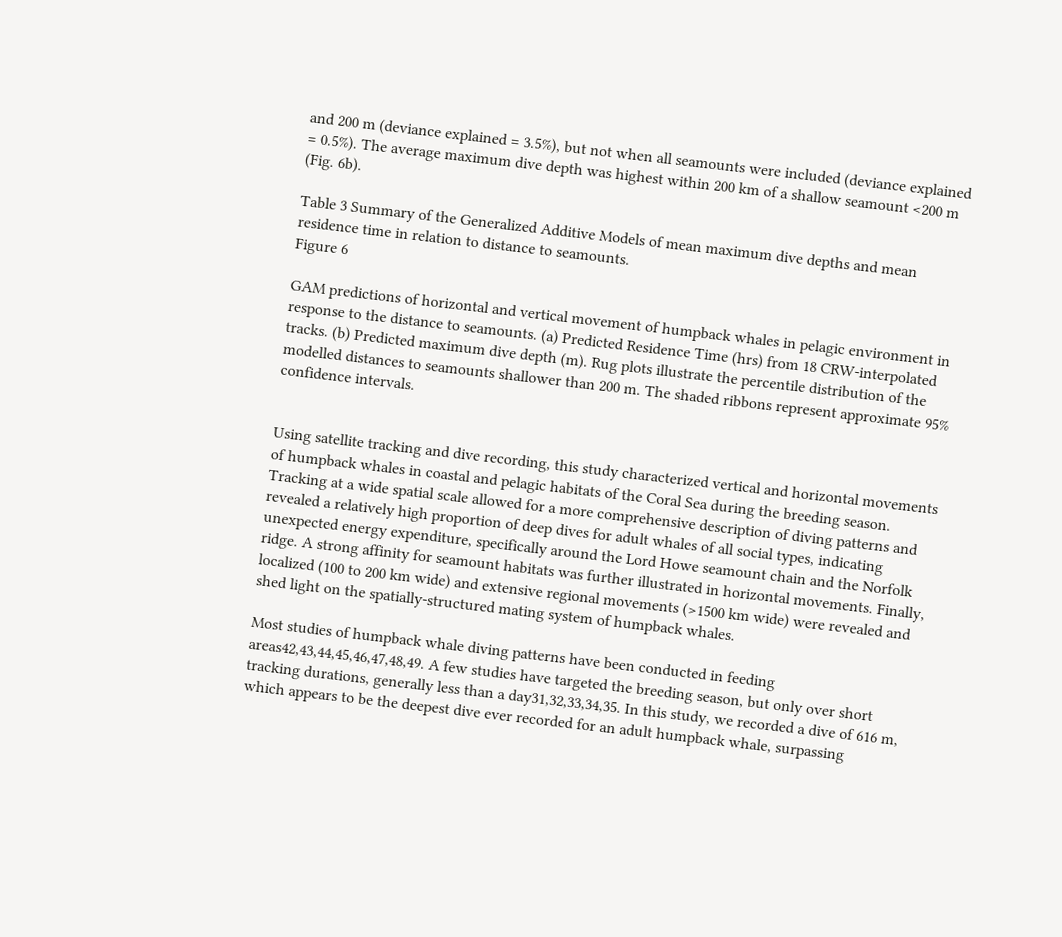and 200 m (deviance explained = 3.5%), but not when all seamounts were included (deviance explained = 0.5%). The average maximum dive depth was highest within 200 km of a shallow seamount <200 m (Fig. 6b).

Table 3 Summary of the Generalized Additive Models of mean maximum dive depths and mean residence time in relation to distance to seamounts.
Figure 6

GAM predictions of horizontal and vertical movement of humpback whales in pelagic environment in response to the distance to seamounts. (a) Predicted Residence Time (hrs) from 18 CRW-interpolated tracks. (b) Predicted maximum dive depth (m). Rug plots illustrate the percentile distribution of the modelled distances to seamounts shallower than 200 m. The shaded ribbons represent approximate 95% confidence intervals.


Using satellite tracking and dive recording, this study characterized vertical and horizontal movements of humpback whales in coastal and pelagic habitats of the Coral Sea during the breeding season. Tracking at a wide spatial scale allowed for a more comprehensive description of diving patterns and revealed a relatively high proportion of deep dives for adult whales of all social types, indicating unexpected energy expenditure, specifically around the Lord Howe seamount chain and the Norfolk ridge. A strong affinity for seamount habitats was further illustrated in horizontal movements. Finally, localized (100 to 200 km wide) and extensive regional movements (>1500 km wide) were revealed and shed light on the spatially-structured mating system of humpback whales.

Most studies of humpback whale diving patterns have been conducted in feeding areas42,43,44,45,46,47,48,49. A few studies have targeted the breeding season, but only over short tracking durations, generally less than a day31,32,33,34,35. In this study, we recorded a dive of 616 m, which appears to be the deepest dive ever recorded for an adult humpback whale, surpassing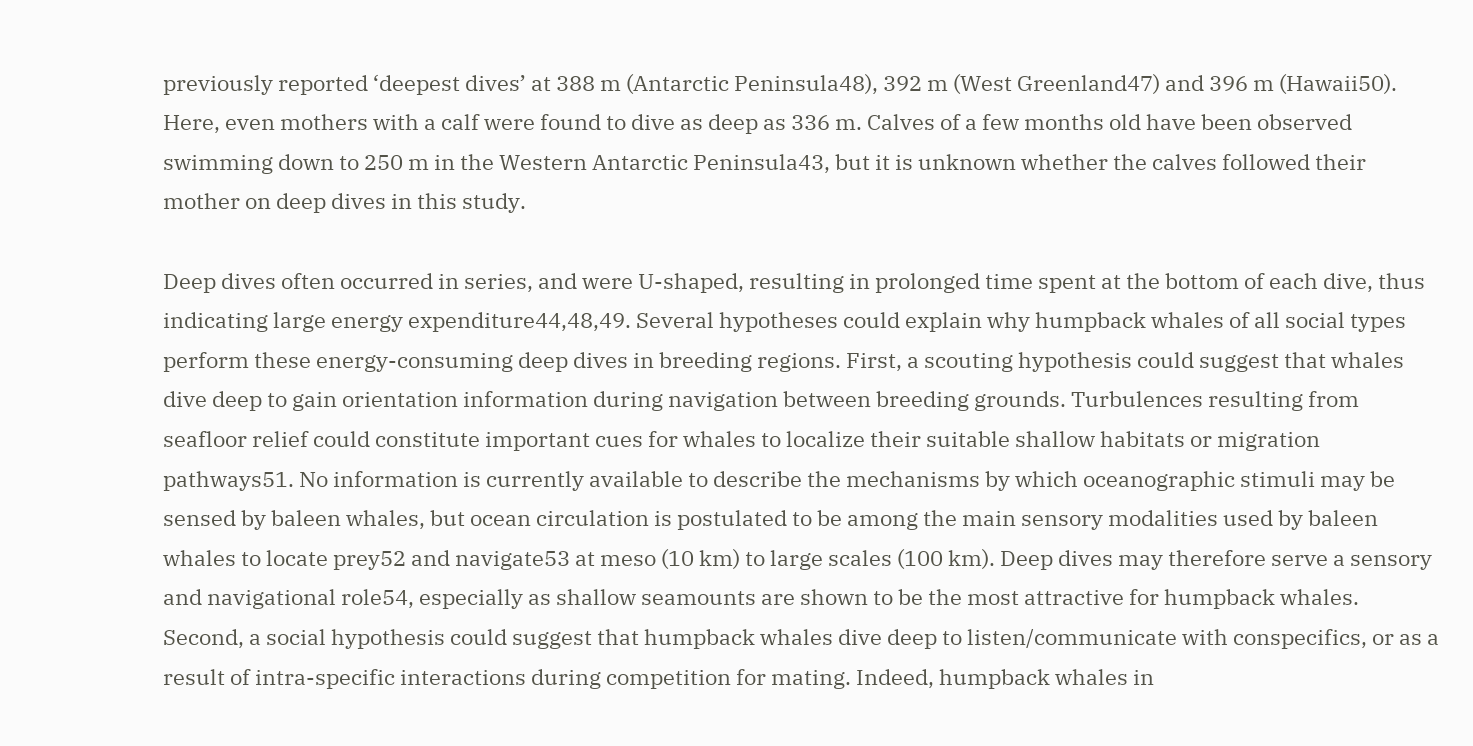previously reported ‘deepest dives’ at 388 m (Antarctic Peninsula48), 392 m (West Greenland47) and 396 m (Hawaii50). Here, even mothers with a calf were found to dive as deep as 336 m. Calves of a few months old have been observed swimming down to 250 m in the Western Antarctic Peninsula43, but it is unknown whether the calves followed their mother on deep dives in this study.

Deep dives often occurred in series, and were U-shaped, resulting in prolonged time spent at the bottom of each dive, thus indicating large energy expenditure44,48,49. Several hypotheses could explain why humpback whales of all social types perform these energy-consuming deep dives in breeding regions. First, a scouting hypothesis could suggest that whales dive deep to gain orientation information during navigation between breeding grounds. Turbulences resulting from seafloor relief could constitute important cues for whales to localize their suitable shallow habitats or migration pathways51. No information is currently available to describe the mechanisms by which oceanographic stimuli may be sensed by baleen whales, but ocean circulation is postulated to be among the main sensory modalities used by baleen whales to locate prey52 and navigate53 at meso (10 km) to large scales (100 km). Deep dives may therefore serve a sensory and navigational role54, especially as shallow seamounts are shown to be the most attractive for humpback whales. Second, a social hypothesis could suggest that humpback whales dive deep to listen/communicate with conspecifics, or as a result of intra-specific interactions during competition for mating. Indeed, humpback whales in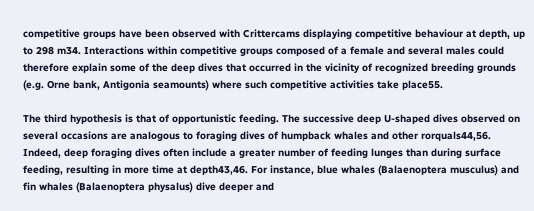competitive groups have been observed with Crittercams displaying competitive behaviour at depth, up to 298 m34. Interactions within competitive groups composed of a female and several males could therefore explain some of the deep dives that occurred in the vicinity of recognized breeding grounds (e.g. Orne bank, Antigonia seamounts) where such competitive activities take place55.

The third hypothesis is that of opportunistic feeding. The successive deep U-shaped dives observed on several occasions are analogous to foraging dives of humpback whales and other rorquals44,56. Indeed, deep foraging dives often include a greater number of feeding lunges than during surface feeding, resulting in more time at depth43,46. For instance, blue whales (Balaenoptera musculus) and fin whales (Balaenoptera physalus) dive deeper and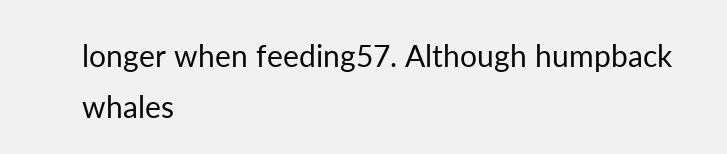longer when feeding57. Although humpback whales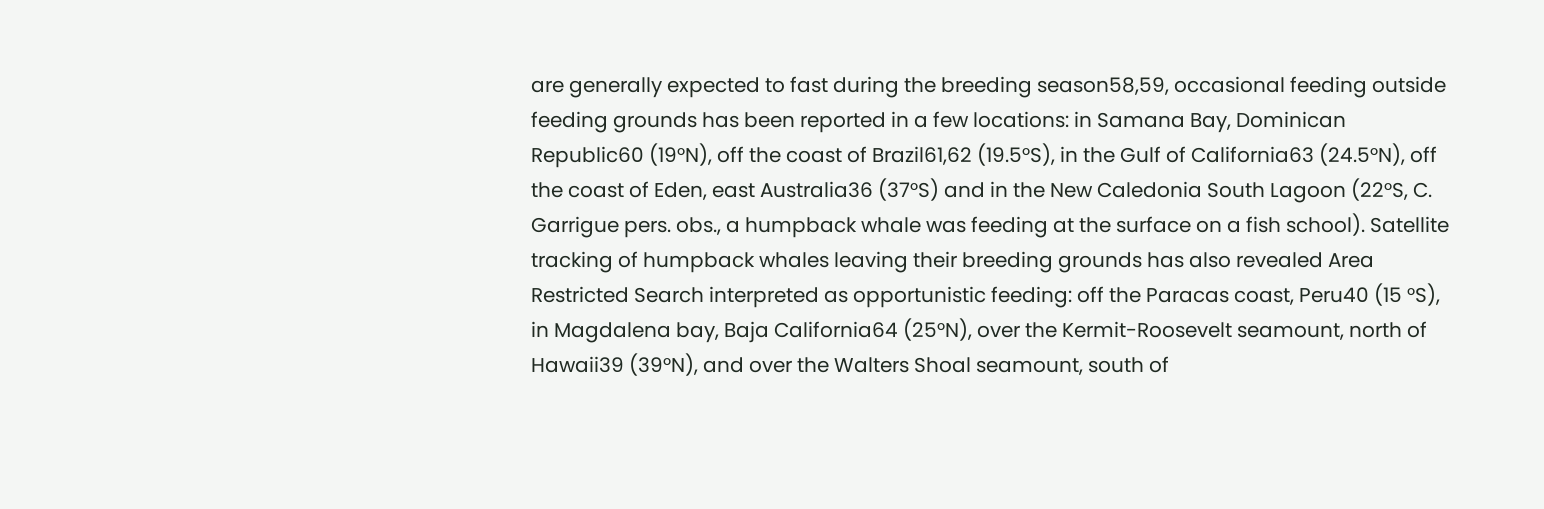are generally expected to fast during the breeding season58,59, occasional feeding outside feeding grounds has been reported in a few locations: in Samana Bay, Dominican Republic60 (19°N), off the coast of Brazil61,62 (19.5°S), in the Gulf of California63 (24.5°N), off the coast of Eden, east Australia36 (37°S) and in the New Caledonia South Lagoon (22°S, C. Garrigue pers. obs., a humpback whale was feeding at the surface on a fish school). Satellite tracking of humpback whales leaving their breeding grounds has also revealed Area Restricted Search interpreted as opportunistic feeding: off the Paracas coast, Peru40 (15 °S), in Magdalena bay, Baja California64 (25°N), over the Kermit-Roosevelt seamount, north of Hawaii39 (39°N), and over the Walters Shoal seamount, south of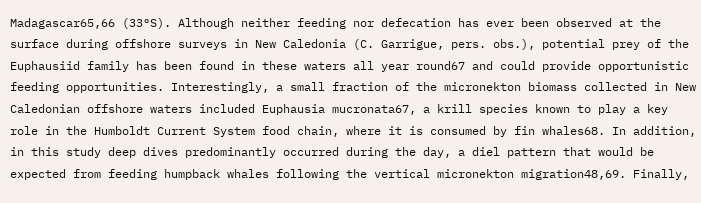Madagascar65,66 (33°S). Although neither feeding nor defecation has ever been observed at the surface during offshore surveys in New Caledonia (C. Garrigue, pers. obs.), potential prey of the Euphausiid family has been found in these waters all year round67 and could provide opportunistic feeding opportunities. Interestingly, a small fraction of the micronekton biomass collected in New Caledonian offshore waters included Euphausia mucronata67, a krill species known to play a key role in the Humboldt Current System food chain, where it is consumed by fin whales68. In addition, in this study deep dives predominantly occurred during the day, a diel pattern that would be expected from feeding humpback whales following the vertical micronekton migration48,69. Finally,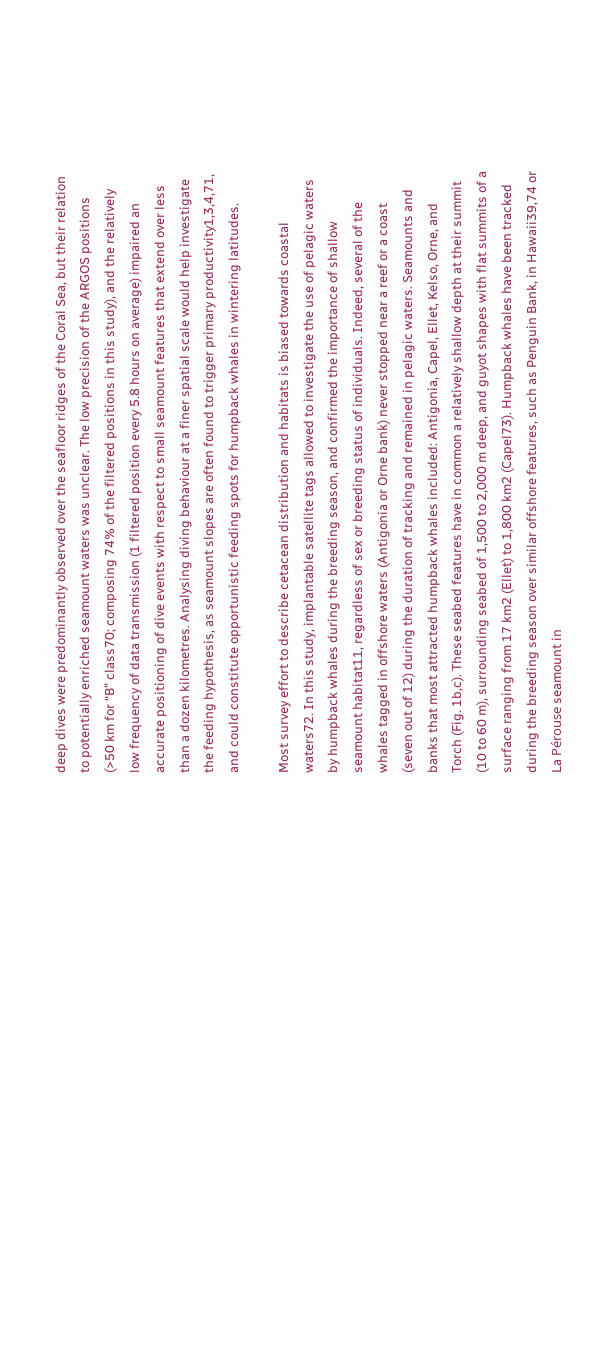deep dives were predominantly observed over the seafloor ridges of the Coral Sea, but their relation to potentially enriched seamount waters was unclear. The low precision of the ARGOS positions (>50 km for “B” class70; composing 74% of the filtered positions in this study), and the relatively low frequency of data transmission (1 filtered position every 5.8 hours on average) impaired an accurate positioning of dive events with respect to small seamount features that extend over less than a dozen kilometres. Analysing diving behaviour at a finer spatial scale would help investigate the feeding hypothesis, as seamount slopes are often found to trigger primary productivity1,3,4,71, and could constitute opportunistic feeding spots for humpback whales in wintering latitudes.

Most survey effort to describe cetacean distribution and habitats is biased towards coastal waters72. In this study, implantable satellite tags allowed to investigate the use of pelagic waters by humpback whales during the breeding season, and confirmed the importance of shallow seamount habitat11, regardless of sex or breeding status of individuals. Indeed, several of the whales tagged in offshore waters (Antigonia or Orne bank) never stopped near a reef or a coast (seven out of 12) during the duration of tracking and remained in pelagic waters. Seamounts and banks that most attracted humpback whales included: Antigonia, Capel, Ellet, Kelso, Orne, and Torch (Fig. 1b,c). These seabed features have in common a relatively shallow depth at their summit (10 to 60 m), surrounding seabed of 1,500 to 2,000 m deep, and guyot shapes with flat summits of a surface ranging from 17 km2 (Ellet) to 1,800 km2 (Capel73). Humpback whales have been tracked during the breeding season over similar offshore features, such as Penguin Bank, in Hawaii39,74 or La Pérouse seamount in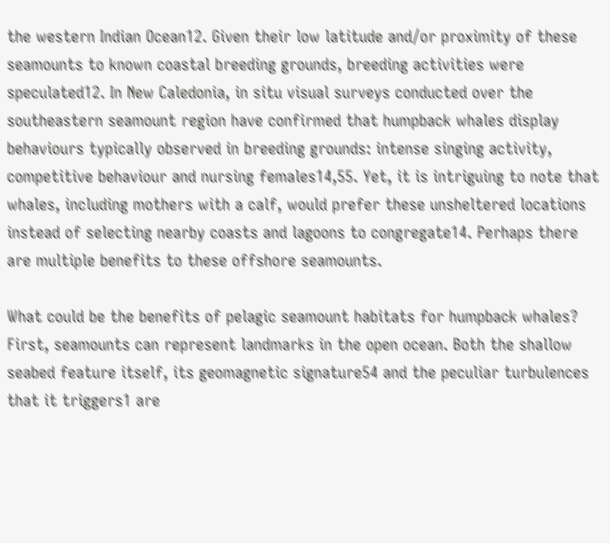the western Indian Ocean12. Given their low latitude and/or proximity of these seamounts to known coastal breeding grounds, breeding activities were speculated12. In New Caledonia, in situ visual surveys conducted over the southeastern seamount region have confirmed that humpback whales display behaviours typically observed in breeding grounds: intense singing activity, competitive behaviour and nursing females14,55. Yet, it is intriguing to note that whales, including mothers with a calf, would prefer these unsheltered locations instead of selecting nearby coasts and lagoons to congregate14. Perhaps there are multiple benefits to these offshore seamounts.

What could be the benefits of pelagic seamount habitats for humpback whales? First, seamounts can represent landmarks in the open ocean. Both the shallow seabed feature itself, its geomagnetic signature54 and the peculiar turbulences that it triggers1 are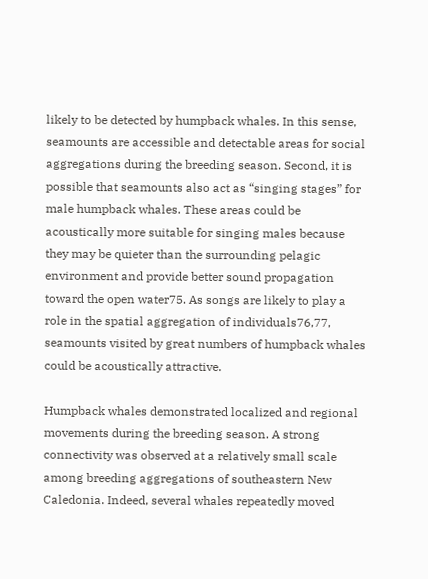likely to be detected by humpback whales. In this sense, seamounts are accessible and detectable areas for social aggregations during the breeding season. Second, it is possible that seamounts also act as “singing stages” for male humpback whales. These areas could be acoustically more suitable for singing males because they may be quieter than the surrounding pelagic environment and provide better sound propagation toward the open water75. As songs are likely to play a role in the spatial aggregation of individuals76,77, seamounts visited by great numbers of humpback whales could be acoustically attractive.

Humpback whales demonstrated localized and regional movements during the breeding season. A strong connectivity was observed at a relatively small scale among breeding aggregations of southeastern New Caledonia. Indeed, several whales repeatedly moved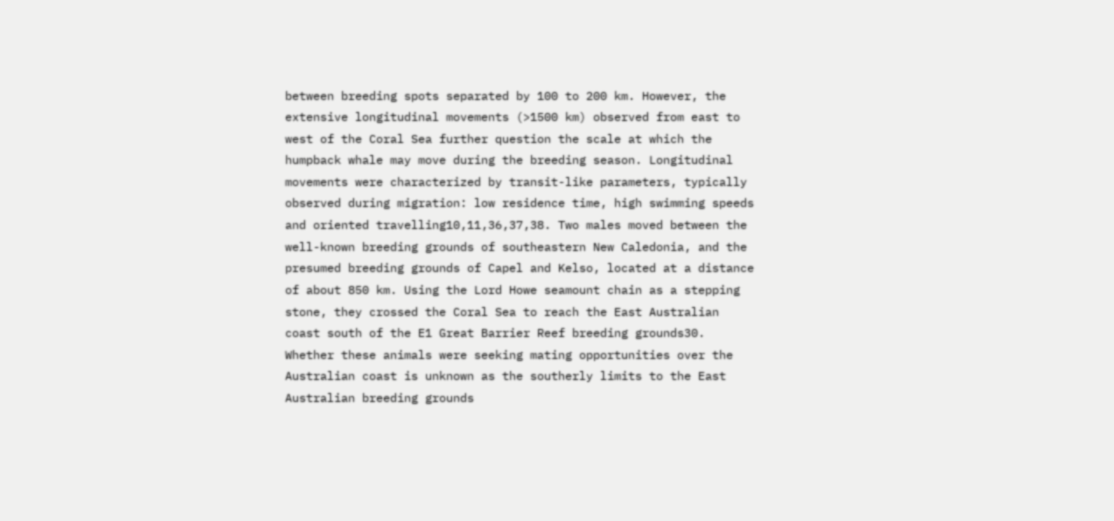between breeding spots separated by 100 to 200 km. However, the extensive longitudinal movements (>1500 km) observed from east to west of the Coral Sea further question the scale at which the humpback whale may move during the breeding season. Longitudinal movements were characterized by transit-like parameters, typically observed during migration: low residence time, high swimming speeds and oriented travelling10,11,36,37,38. Two males moved between the well-known breeding grounds of southeastern New Caledonia, and the presumed breeding grounds of Capel and Kelso, located at a distance of about 850 km. Using the Lord Howe seamount chain as a stepping stone, they crossed the Coral Sea to reach the East Australian coast south of the E1 Great Barrier Reef breeding grounds30. Whether these animals were seeking mating opportunities over the Australian coast is unknown as the southerly limits to the East Australian breeding grounds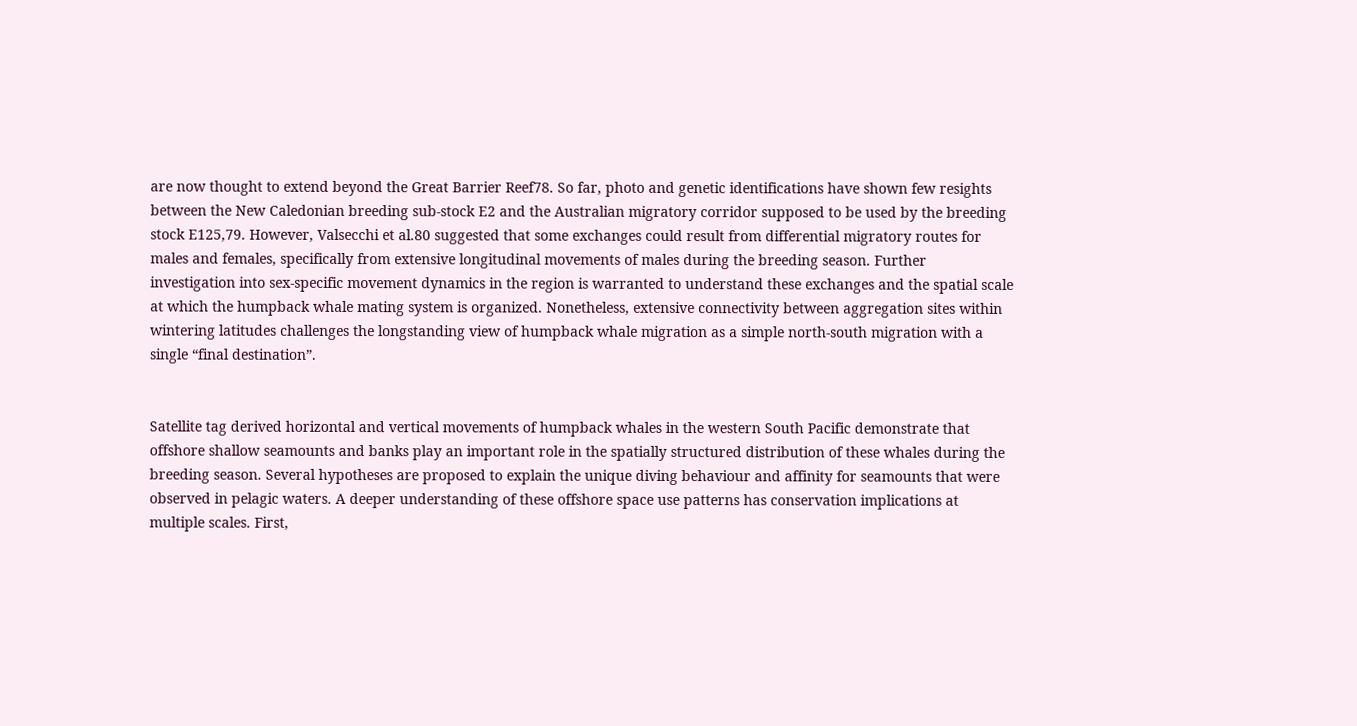are now thought to extend beyond the Great Barrier Reef78. So far, photo and genetic identifications have shown few resights between the New Caledonian breeding sub-stock E2 and the Australian migratory corridor supposed to be used by the breeding stock E125,79. However, Valsecchi et al.80 suggested that some exchanges could result from differential migratory routes for males and females, specifically from extensive longitudinal movements of males during the breeding season. Further investigation into sex-specific movement dynamics in the region is warranted to understand these exchanges and the spatial scale at which the humpback whale mating system is organized. Nonetheless, extensive connectivity between aggregation sites within wintering latitudes challenges the longstanding view of humpback whale migration as a simple north-south migration with a single “final destination”.


Satellite tag derived horizontal and vertical movements of humpback whales in the western South Pacific demonstrate that offshore shallow seamounts and banks play an important role in the spatially structured distribution of these whales during the breeding season. Several hypotheses are proposed to explain the unique diving behaviour and affinity for seamounts that were observed in pelagic waters. A deeper understanding of these offshore space use patterns has conservation implications at multiple scales. First,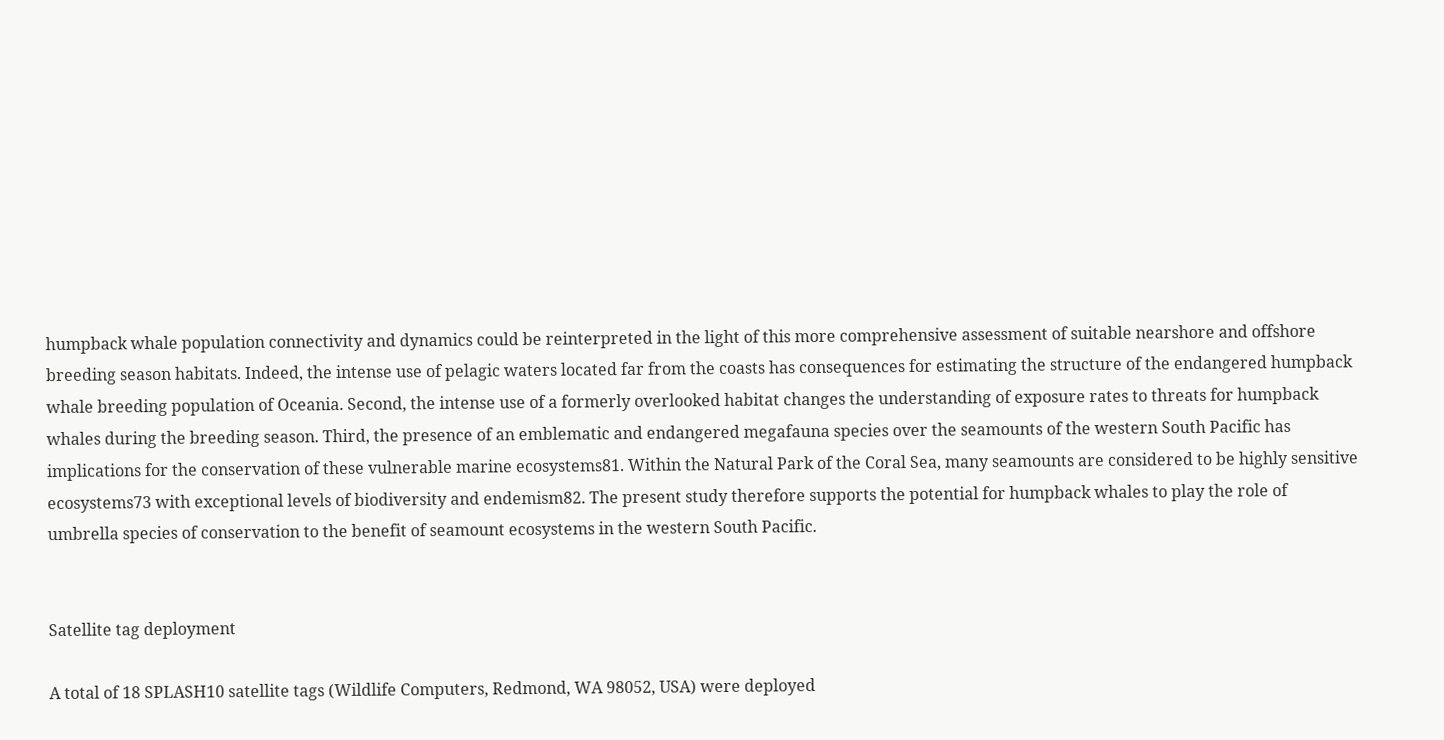humpback whale population connectivity and dynamics could be reinterpreted in the light of this more comprehensive assessment of suitable nearshore and offshore breeding season habitats. Indeed, the intense use of pelagic waters located far from the coasts has consequences for estimating the structure of the endangered humpback whale breeding population of Oceania. Second, the intense use of a formerly overlooked habitat changes the understanding of exposure rates to threats for humpback whales during the breeding season. Third, the presence of an emblematic and endangered megafauna species over the seamounts of the western South Pacific has implications for the conservation of these vulnerable marine ecosystems81. Within the Natural Park of the Coral Sea, many seamounts are considered to be highly sensitive ecosystems73 with exceptional levels of biodiversity and endemism82. The present study therefore supports the potential for humpback whales to play the role of umbrella species of conservation to the benefit of seamount ecosystems in the western South Pacific.


Satellite tag deployment

A total of 18 SPLASH10 satellite tags (Wildlife Computers, Redmond, WA 98052, USA) were deployed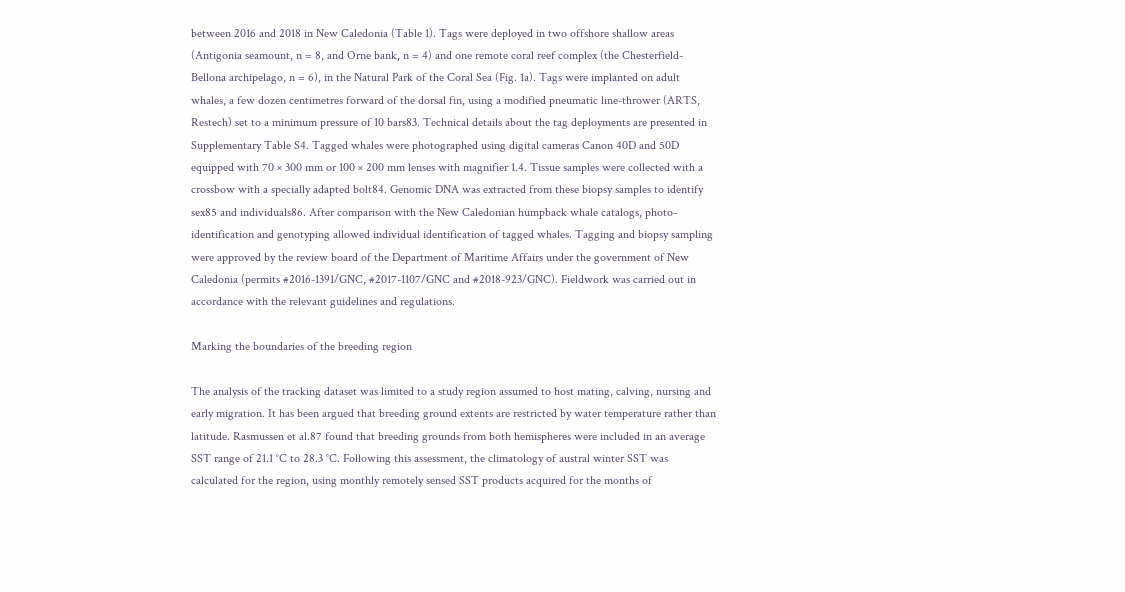between 2016 and 2018 in New Caledonia (Table 1). Tags were deployed in two offshore shallow areas (Antigonia seamount, n = 8, and Orne bank, n = 4) and one remote coral reef complex (the Chesterfield-Bellona archipelago, n = 6), in the Natural Park of the Coral Sea (Fig. 1a). Tags were implanted on adult whales, a few dozen centimetres forward of the dorsal fin, using a modified pneumatic line-thrower (ARTS, Restech) set to a minimum pressure of 10 bars83. Technical details about the tag deployments are presented in Supplementary Table S4. Tagged whales were photographed using digital cameras Canon 40D and 50D equipped with 70 × 300 mm or 100 × 200 mm lenses with magnifier 1.4. Tissue samples were collected with a crossbow with a specially adapted bolt84. Genomic DNA was extracted from these biopsy samples to identify sex85 and individuals86. After comparison with the New Caledonian humpback whale catalogs, photo-identification and genotyping allowed individual identification of tagged whales. Tagging and biopsy sampling were approved by the review board of the Department of Maritime Affairs under the government of New Caledonia (permits #2016-1391/GNC, #2017-1107/GNC and #2018-923/GNC). Fieldwork was carried out in accordance with the relevant guidelines and regulations.

Marking the boundaries of the breeding region

The analysis of the tracking dataset was limited to a study region assumed to host mating, calving, nursing and early migration. It has been argued that breeding ground extents are restricted by water temperature rather than latitude. Rasmussen et al.87 found that breeding grounds from both hemispheres were included in an average SST range of 21.1 °C to 28.3 °C. Following this assessment, the climatology of austral winter SST was calculated for the region, using monthly remotely sensed SST products acquired for the months of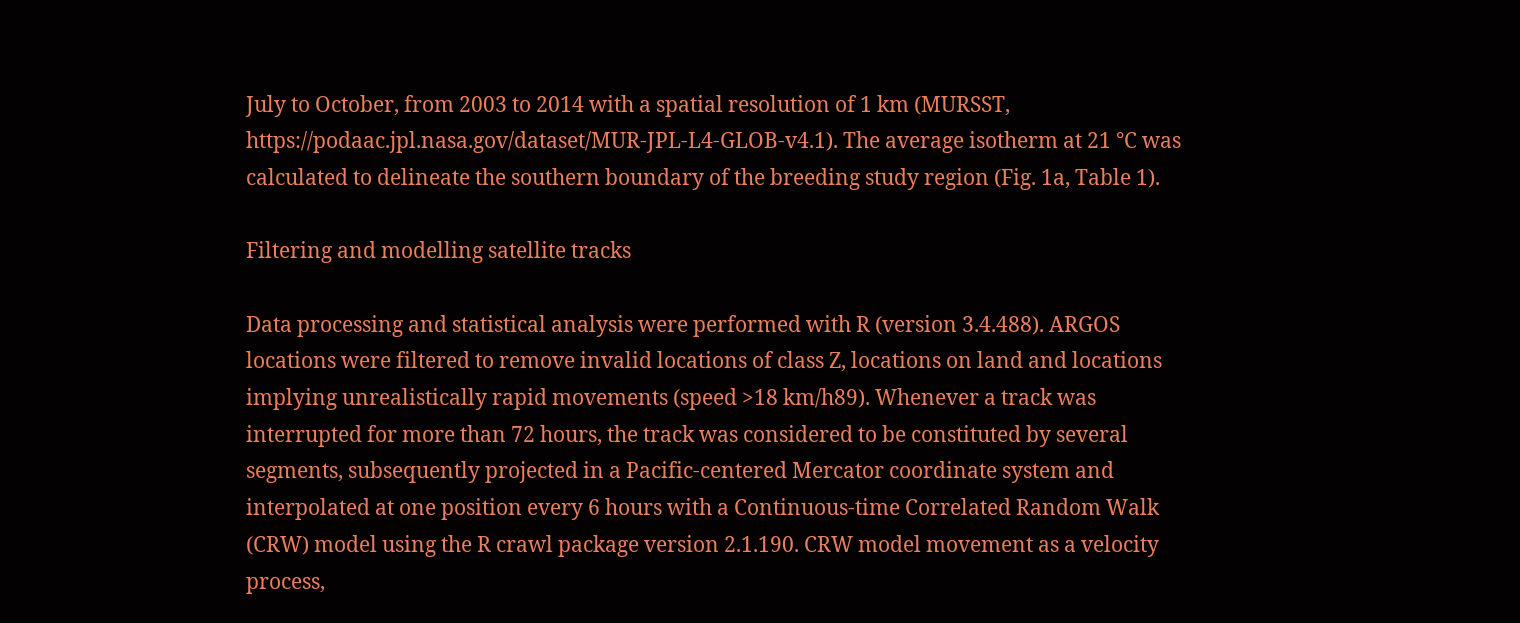July to October, from 2003 to 2014 with a spatial resolution of 1 km (MURSST, https://podaac.jpl.nasa.gov/dataset/MUR-JPL-L4-GLOB-v4.1). The average isotherm at 21 °C was calculated to delineate the southern boundary of the breeding study region (Fig. 1a, Table 1).

Filtering and modelling satellite tracks

Data processing and statistical analysis were performed with R (version 3.4.488). ARGOS locations were filtered to remove invalid locations of class Z, locations on land and locations implying unrealistically rapid movements (speed >18 km/h89). Whenever a track was interrupted for more than 72 hours, the track was considered to be constituted by several segments, subsequently projected in a Pacific-centered Mercator coordinate system and interpolated at one position every 6 hours with a Continuous-time Correlated Random Walk (CRW) model using the R crawl package version 2.1.190. CRW model movement as a velocity process,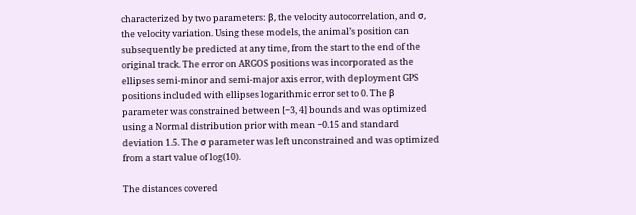characterized by two parameters: β, the velocity autocorrelation, and σ, the velocity variation. Using these models, the animal’s position can subsequently be predicted at any time, from the start to the end of the original track. The error on ARGOS positions was incorporated as the ellipses semi-minor and semi-major axis error, with deployment GPS positions included with ellipses logarithmic error set to 0. The β parameter was constrained between [−3, 4] bounds and was optimized using a Normal distribution prior with mean −0.15 and standard deviation 1.5. The σ parameter was left unconstrained and was optimized from a start value of log(10).

The distances covered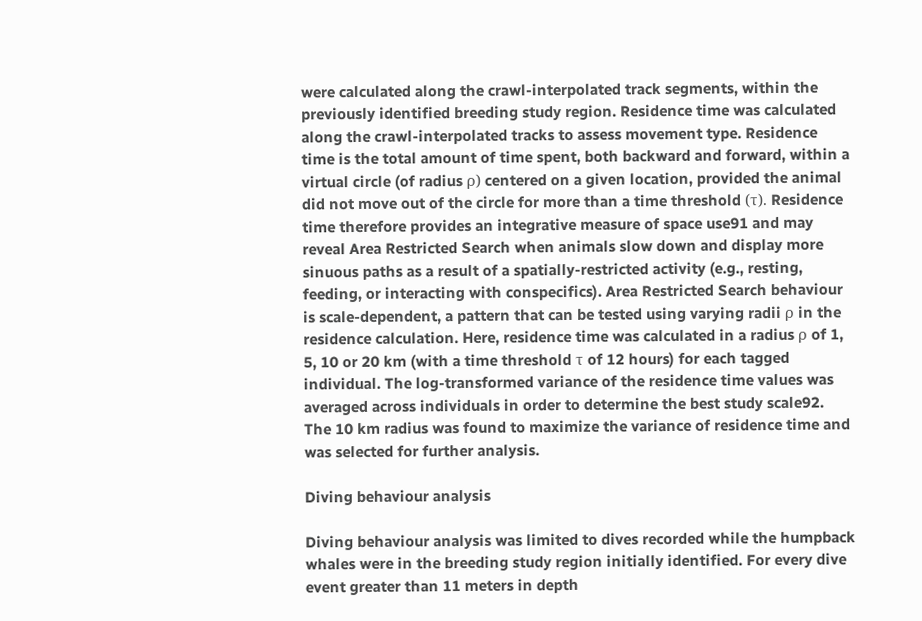were calculated along the crawl-interpolated track segments, within the previously identified breeding study region. Residence time was calculated along the crawl-interpolated tracks to assess movement type. Residence time is the total amount of time spent, both backward and forward, within a virtual circle (of radius ρ) centered on a given location, provided the animal did not move out of the circle for more than a time threshold (τ). Residence time therefore provides an integrative measure of space use91 and may reveal Area Restricted Search when animals slow down and display more sinuous paths as a result of a spatially-restricted activity (e.g., resting, feeding, or interacting with conspecifics). Area Restricted Search behaviour is scale-dependent, a pattern that can be tested using varying radii ρ in the residence calculation. Here, residence time was calculated in a radius ρ of 1, 5, 10 or 20 km (with a time threshold τ of 12 hours) for each tagged individual. The log-transformed variance of the residence time values was averaged across individuals in order to determine the best study scale92. The 10 km radius was found to maximize the variance of residence time and was selected for further analysis.

Diving behaviour analysis

Diving behaviour analysis was limited to dives recorded while the humpback whales were in the breeding study region initially identified. For every dive event greater than 11 meters in depth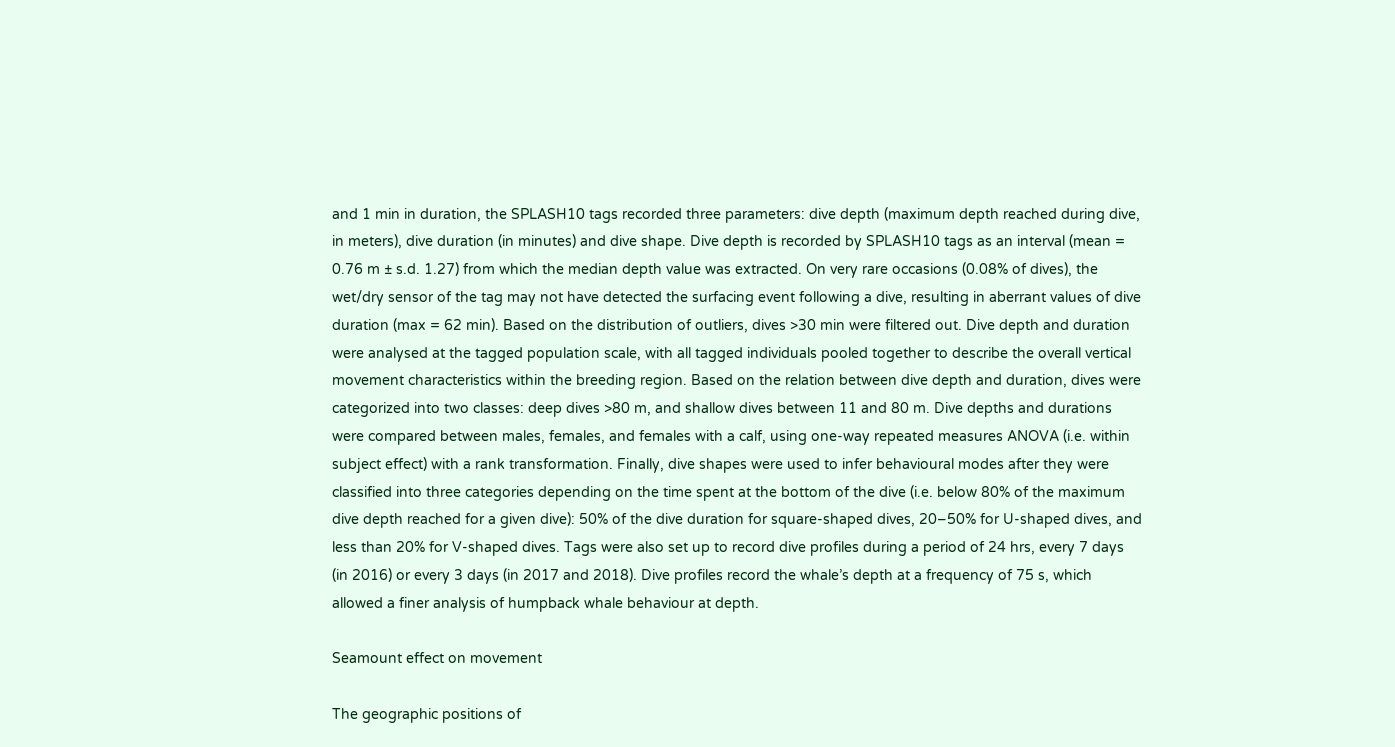and 1 min in duration, the SPLASH10 tags recorded three parameters: dive depth (maximum depth reached during dive, in meters), dive duration (in minutes) and dive shape. Dive depth is recorded by SPLASH10 tags as an interval (mean = 0.76 m ± s.d. 1.27) from which the median depth value was extracted. On very rare occasions (0.08% of dives), the wet/dry sensor of the tag may not have detected the surfacing event following a dive, resulting in aberrant values of dive duration (max = 62 min). Based on the distribution of outliers, dives >30 min were filtered out. Dive depth and duration were analysed at the tagged population scale, with all tagged individuals pooled together to describe the overall vertical movement characteristics within the breeding region. Based on the relation between dive depth and duration, dives were categorized into two classes: deep dives >80 m, and shallow dives between 11 and 80 m. Dive depths and durations were compared between males, females, and females with a calf, using one-way repeated measures ANOVA (i.e. within subject effect) with a rank transformation. Finally, dive shapes were used to infer behavioural modes after they were classified into three categories depending on the time spent at the bottom of the dive (i.e. below 80% of the maximum dive depth reached for a given dive): 50% of the dive duration for square-shaped dives, 20–50% for U-shaped dives, and less than 20% for V-shaped dives. Tags were also set up to record dive profiles during a period of 24 hrs, every 7 days (in 2016) or every 3 days (in 2017 and 2018). Dive profiles record the whale’s depth at a frequency of 75 s, which allowed a finer analysis of humpback whale behaviour at depth.

Seamount effect on movement

The geographic positions of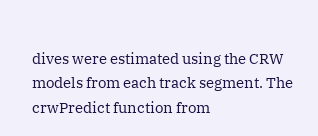dives were estimated using the CRW models from each track segment. The crwPredict function from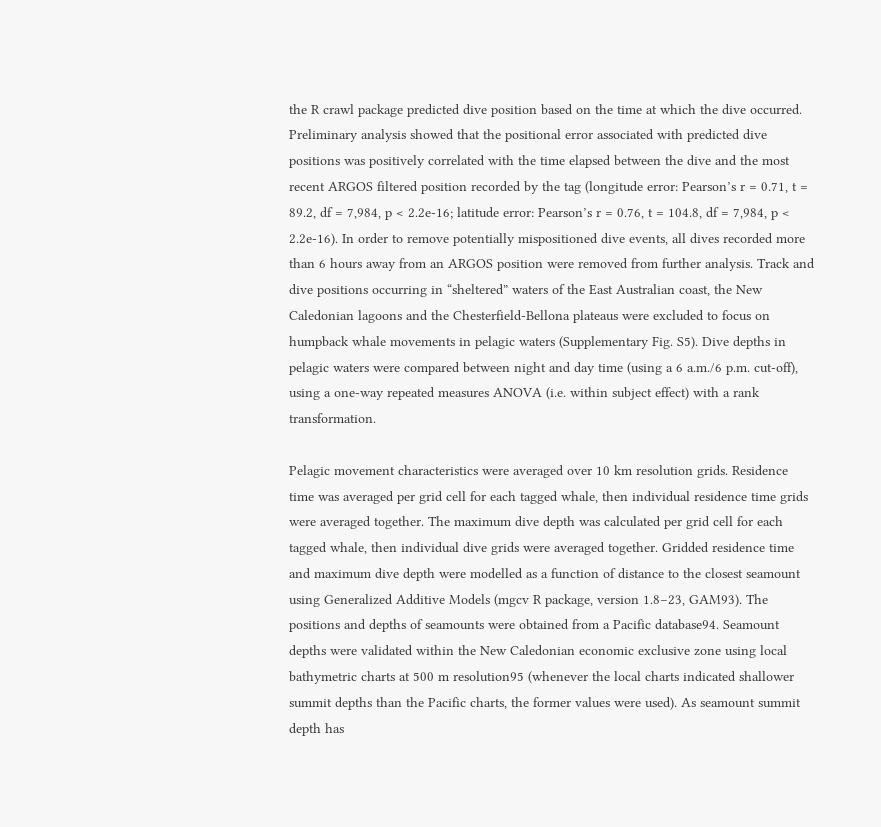the R crawl package predicted dive position based on the time at which the dive occurred. Preliminary analysis showed that the positional error associated with predicted dive positions was positively correlated with the time elapsed between the dive and the most recent ARGOS filtered position recorded by the tag (longitude error: Pearson’s r = 0.71, t = 89.2, df = 7,984, p < 2.2e-16; latitude error: Pearson’s r = 0.76, t = 104.8, df = 7,984, p < 2.2e-16). In order to remove potentially mispositioned dive events, all dives recorded more than 6 hours away from an ARGOS position were removed from further analysis. Track and dive positions occurring in “sheltered” waters of the East Australian coast, the New Caledonian lagoons and the Chesterfield-Bellona plateaus were excluded to focus on humpback whale movements in pelagic waters (Supplementary Fig. S5). Dive depths in pelagic waters were compared between night and day time (using a 6 a.m./6 p.m. cut-off), using a one-way repeated measures ANOVA (i.e. within subject effect) with a rank transformation.

Pelagic movement characteristics were averaged over 10 km resolution grids. Residence time was averaged per grid cell for each tagged whale, then individual residence time grids were averaged together. The maximum dive depth was calculated per grid cell for each tagged whale, then individual dive grids were averaged together. Gridded residence time and maximum dive depth were modelled as a function of distance to the closest seamount using Generalized Additive Models (mgcv R package, version 1.8–23, GAM93). The positions and depths of seamounts were obtained from a Pacific database94. Seamount depths were validated within the New Caledonian economic exclusive zone using local bathymetric charts at 500 m resolution95 (whenever the local charts indicated shallower summit depths than the Pacific charts, the former values were used). As seamount summit depth has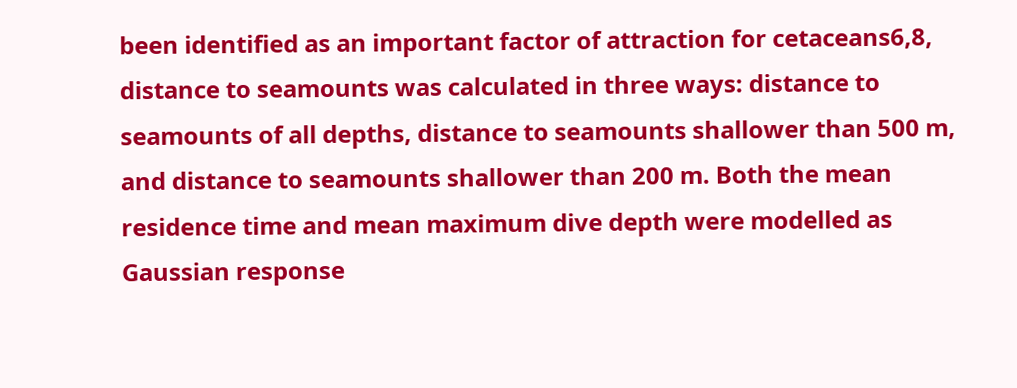been identified as an important factor of attraction for cetaceans6,8, distance to seamounts was calculated in three ways: distance to seamounts of all depths, distance to seamounts shallower than 500 m, and distance to seamounts shallower than 200 m. Both the mean residence time and mean maximum dive depth were modelled as Gaussian response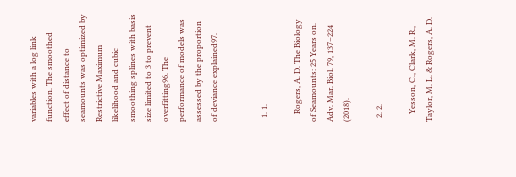variables with a log link function. The smoothed effect of distance to seamounts was optimized by Restrictive Maximum likelihood and cubic smoothing splines with basis size limited to 3 to prevent overfitting96. The performance of models was assessed by the proportion of deviance explained97.


  1. 1.

    Rogers, A. D. The Biology of Seamounts: 25 Years on. Adv. Mar. Biol. 79, 137–224 (2018).

  2. 2.

    Yesson, C., Clark, M. R., Taylor, M. L. & Rogers, A. D.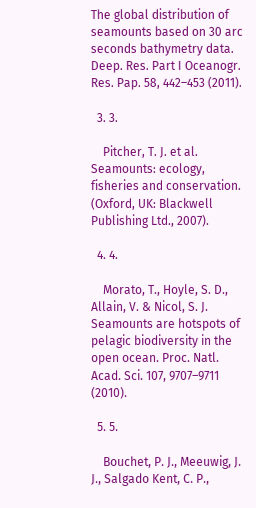The global distribution of seamounts based on 30 arc seconds bathymetry data. Deep. Res. Part I Oceanogr. Res. Pap. 58, 442–453 (2011).

  3. 3.

    Pitcher, T. J. et al. Seamounts: ecology, fisheries and conservation. (Oxford, UK: Blackwell Publishing Ltd., 2007).

  4. 4.

    Morato, T., Hoyle, S. D., Allain, V. & Nicol, S. J. Seamounts are hotspots of pelagic biodiversity in the open ocean. Proc. Natl. Acad. Sci. 107, 9707–9711 (2010).

  5. 5.

    Bouchet, P. J., Meeuwig, J. J., Salgado Kent, C. P.,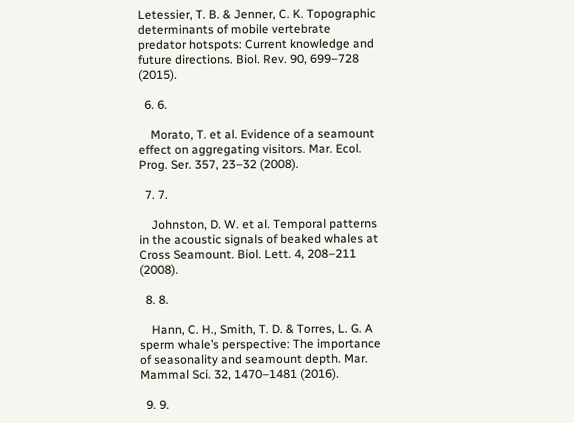Letessier, T. B. & Jenner, C. K. Topographic determinants of mobile vertebrate predator hotspots: Current knowledge and future directions. Biol. Rev. 90, 699–728 (2015).

  6. 6.

    Morato, T. et al. Evidence of a seamount effect on aggregating visitors. Mar. Ecol. Prog. Ser. 357, 23–32 (2008).

  7. 7.

    Johnston, D. W. et al. Temporal patterns in the acoustic signals of beaked whales at Cross Seamount. Biol. Lett. 4, 208–211 (2008).

  8. 8.

    Hann, C. H., Smith, T. D. & Torres, L. G. A sperm whale’s perspective: The importance of seasonality and seamount depth. Mar. Mammal Sci. 32, 1470–1481 (2016).

  9. 9.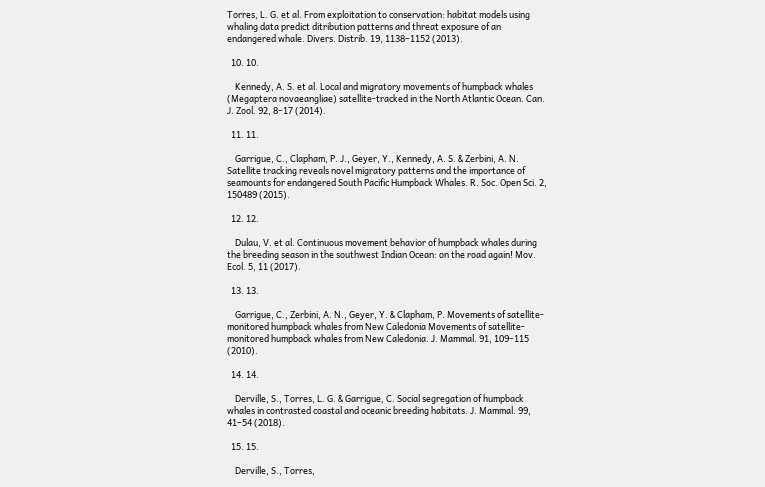Torres, L. G. et al. From exploitation to conservation: habitat models using whaling data predict ditribution patterns and threat exposure of an endangered whale. Divers. Distrib. 19, 1138–1152 (2013).

  10. 10.

    Kennedy, A. S. et al. Local and migratory movements of humpback whales (Megaptera novaeangliae) satellite-tracked in the North Atlantic Ocean. Can. J. Zool. 92, 8–17 (2014).

  11. 11.

    Garrigue, C., Clapham, P. J., Geyer, Y., Kennedy, A. S. & Zerbini, A. N. Satellite tracking reveals novel migratory patterns and the importance of seamounts for endangered South Pacific Humpback Whales. R. Soc. Open Sci. 2, 150489 (2015).

  12. 12.

    Dulau, V. et al. Continuous movement behavior of humpback whales during the breeding season in the southwest Indian Ocean: on the road again! Mov. Ecol. 5, 11 (2017).

  13. 13.

    Garrigue, C., Zerbini, A. N., Geyer, Y. & Clapham, P. Movements of satellite-monitored humpback whales from New Caledonia Movements of satellite-monitored humpback whales from New Caledonia. J. Mammal. 91, 109–115 (2010).

  14. 14.

    Derville, S., Torres, L. G. & Garrigue, C. Social segregation of humpback whales in contrasted coastal and oceanic breeding habitats. J. Mammal. 99, 41–54 (2018).

  15. 15.

    Derville, S., Torres,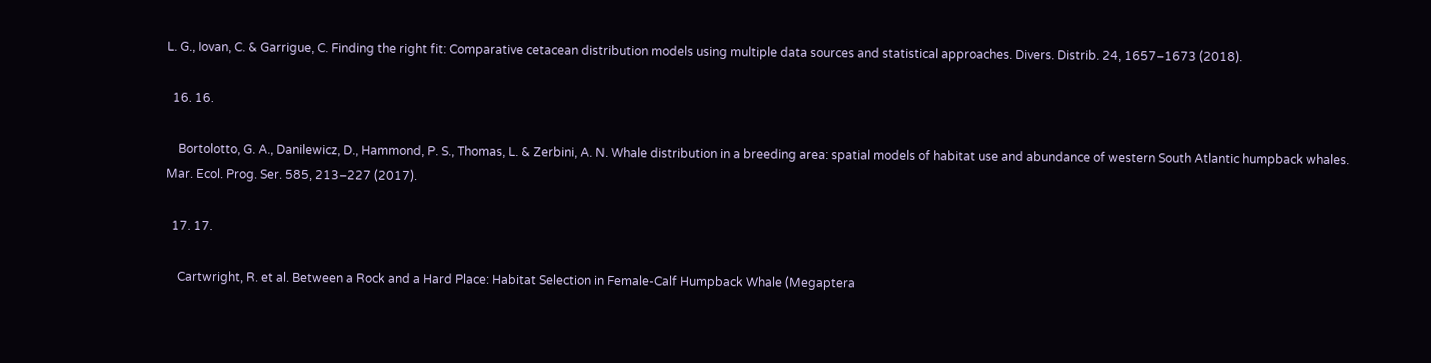L. G., Iovan, C. & Garrigue, C. Finding the right fit: Comparative cetacean distribution models using multiple data sources and statistical approaches. Divers. Distrib. 24, 1657–1673 (2018).

  16. 16.

    Bortolotto, G. A., Danilewicz, D., Hammond, P. S., Thomas, L. & Zerbini, A. N. Whale distribution in a breeding area: spatial models of habitat use and abundance of western South Atlantic humpback whales. Mar. Ecol. Prog. Ser. 585, 213–227 (2017).

  17. 17.

    Cartwright, R. et al. Between a Rock and a Hard Place: Habitat Selection in Female-Calf Humpback Whale (Megaptera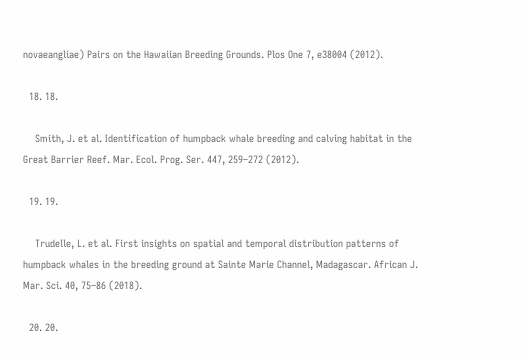novaeangliae) Pairs on the Hawaiian Breeding Grounds. Plos One 7, e38004 (2012).

  18. 18.

    Smith, J. et al. Identification of humpback whale breeding and calving habitat in the Great Barrier Reef. Mar. Ecol. Prog. Ser. 447, 259–272 (2012).

  19. 19.

    Trudelle, L. et al. First insights on spatial and temporal distribution patterns of humpback whales in the breeding ground at Sainte Marie Channel, Madagascar. African J. Mar. Sci. 40, 75–86 (2018).

  20. 20.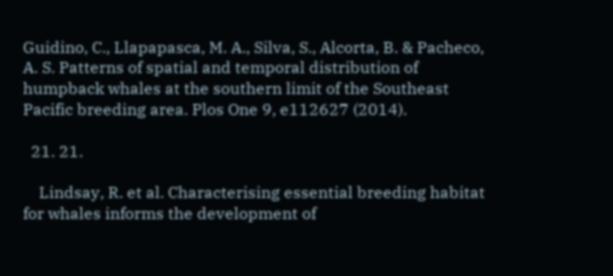Guidino, C., Llapapasca, M. A., Silva, S., Alcorta, B. & Pacheco, A. S. Patterns of spatial and temporal distribution of humpback whales at the southern limit of the Southeast Pacific breeding area. Plos One 9, e112627 (2014).

  21. 21.

    Lindsay, R. et al. Characterising essential breeding habitat for whales informs the development of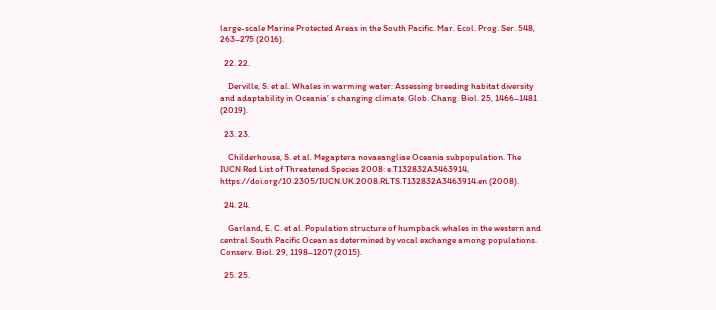large-scale Marine Protected Areas in the South Pacific. Mar. Ecol. Prog. Ser. 548, 263–275 (2016).

  22. 22.

    Derville, S. et al. Whales in warming water: Assessing breeding habitat diversity and adaptability in Oceania’ s changing climate. Glob. Chang. Biol. 25, 1466–1481 (2019).

  23. 23.

    Childerhouse, S. et al. Megaptera novaeangliae Oceania subpopulation. The IUCN Red List of Threatened Species 2008: e.T132832A3463914, https://doi.org/10.2305/IUCN.UK.2008.RLTS.T132832A3463914.en (2008).

  24. 24.

    Garland, E. C. et al. Population structure of humpback whales in the western and central South Pacific Ocean as determined by vocal exchange among populations. Conserv. Biol. 29, 1198–1207 (2015).

  25. 25.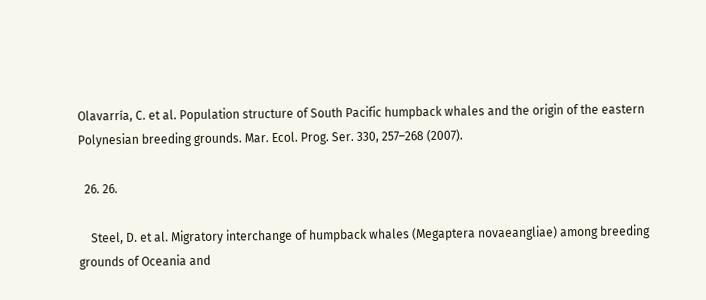Olavarría, C. et al. Population structure of South Pacific humpback whales and the origin of the eastern Polynesian breeding grounds. Mar. Ecol. Prog. Ser. 330, 257–268 (2007).

  26. 26.

    Steel, D. et al. Migratory interchange of humpback whales (Megaptera novaeangliae) among breeding grounds of Oceania and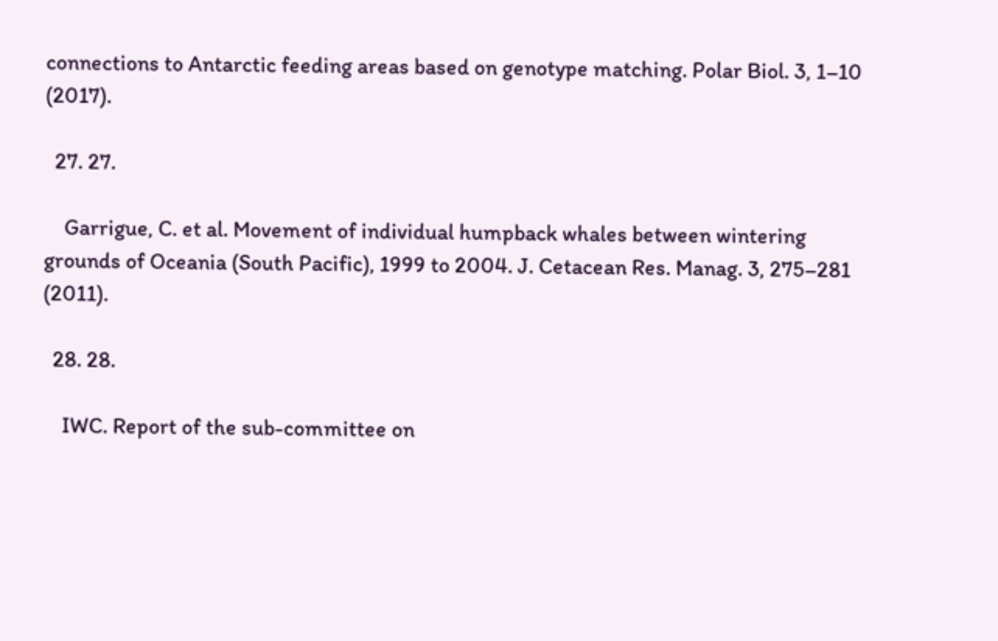connections to Antarctic feeding areas based on genotype matching. Polar Biol. 3, 1–10 (2017).

  27. 27.

    Garrigue, C. et al. Movement of individual humpback whales between wintering grounds of Oceania (South Pacific), 1999 to 2004. J. Cetacean Res. Manag. 3, 275–281 (2011).

  28. 28.

    IWC. Report of the sub-committee on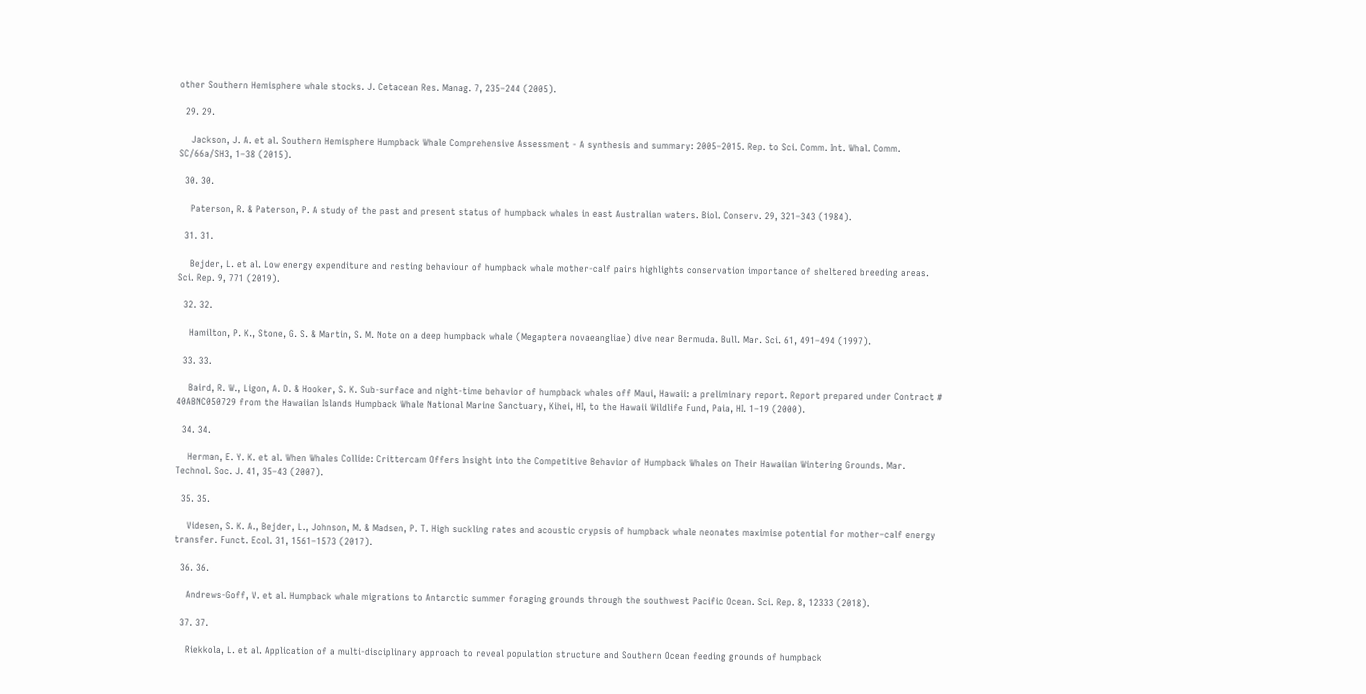other Southern Hemisphere whale stocks. J. Cetacean Res. Manag. 7, 235–244 (2005).

  29. 29.

    Jackson, J. A. et al. Southern Hemisphere Humpback Whale Comprehensive Assessment - A synthesis and summary: 2005–2015. Rep. to Sci. Comm. Int. Whal. Comm. SC/66a/SH3, 1–38 (2015).

  30. 30.

    Paterson, R. & Paterson, P. A study of the past and present status of humpback whales in east Australian waters. Biol. Conserv. 29, 321–343 (1984).

  31. 31.

    Bejder, L. et al. Low energy expenditure and resting behaviour of humpback whale mother-calf pairs highlights conservation importance of sheltered breeding areas. Sci. Rep. 9, 771 (2019).

  32. 32.

    Hamilton, P. K., Stone, G. S. & Martin, S. M. Note on a deep humpback whale (Megaptera novaeangliae) dive near Bermuda. Bull. Mar. Sci. 61, 491–494 (1997).

  33. 33.

    Baird, R. W., Ligon, A. D. & Hooker, S. K. Sub-surface and night-time behavior of humpback whales off Maui, Hawaii: a preliminary report. Report prepared under Contract # 40ABNC050729 from the Hawaiian Islands Humpback Whale National Marine Sanctuary, Kihei, HI, to the Hawaii Wildlife Fund, Paia, HI. 1–19 (2000).

  34. 34.

    Herman, E. Y. K. et al. When Whales Collide: Crittercam Offers Insight into the Competitive Behavior of Humpback Whales on Their Hawaiian Wintering Grounds. Mar. Technol. Soc. J. 41, 35–43 (2007).

  35. 35.

    Videsen, S. K. A., Bejder, L., Johnson, M. & Madsen, P. T. High suckling rates and acoustic crypsis of humpback whale neonates maximise potential for mother–calf energy transfer. Funct. Ecol. 31, 1561–1573 (2017).

  36. 36.

    Andrews-Goff, V. et al. Humpback whale migrations to Antarctic summer foraging grounds through the southwest Pacific Ocean. Sci. Rep. 8, 12333 (2018).

  37. 37.

    Riekkola, L. et al. Application of a multi-disciplinary approach to reveal population structure and Southern Ocean feeding grounds of humpback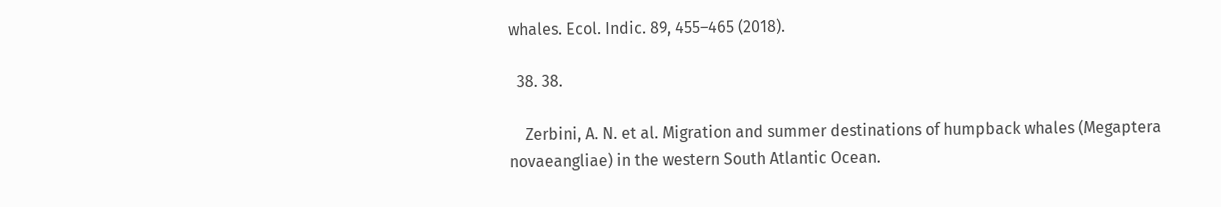whales. Ecol. Indic. 89, 455–465 (2018).

  38. 38.

    Zerbini, A. N. et al. Migration and summer destinations of humpback whales (Megaptera novaeangliae) in the western South Atlantic Ocean.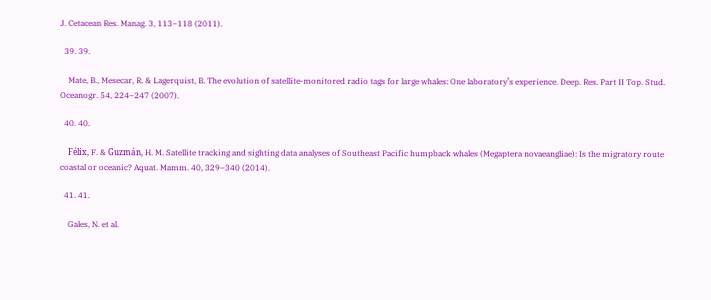J. Cetacean Res. Manag. 3, 113–118 (2011).

  39. 39.

    Mate, B., Mesecar, R. & Lagerquist, B. The evolution of satellite-monitored radio tags for large whales: One laboratory’s experience. Deep. Res. Part II Top. Stud. Oceanogr. 54, 224–247 (2007).

  40. 40.

    Félix, F. & Guzmán, H. M. Satellite tracking and sighting data analyses of Southeast Pacific humpback whales (Megaptera novaeangliae): Is the migratory route coastal or oceanic? Aquat. Mamm. 40, 329–340 (2014).

  41. 41.

    Gales, N. et al.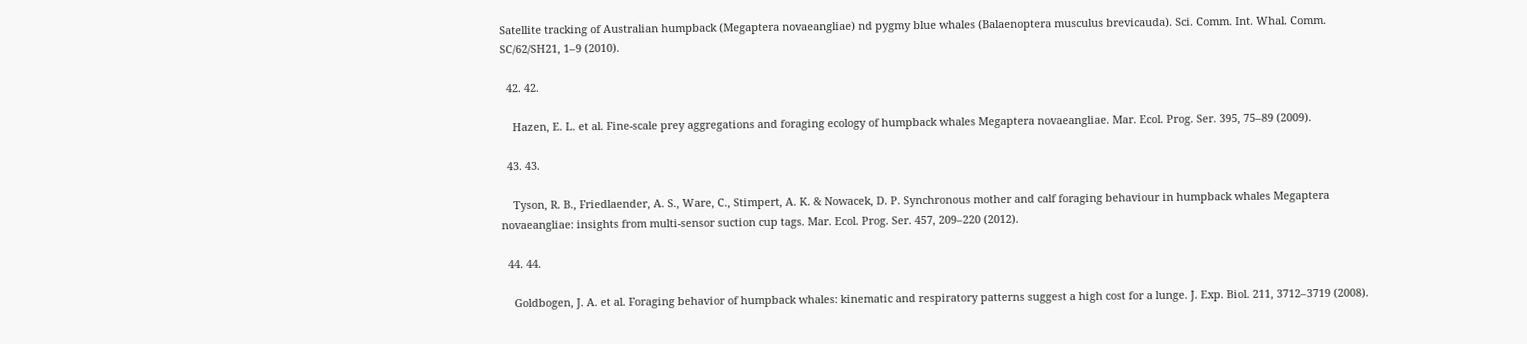Satellite tracking of Australian humpback (Megaptera novaeangliae) nd pygmy blue whales (Balaenoptera musculus brevicauda). Sci. Comm. Int. Whal. Comm. SC/62/SH21, 1–9 (2010).

  42. 42.

    Hazen, E. L. et al. Fine-scale prey aggregations and foraging ecology of humpback whales Megaptera novaeangliae. Mar. Ecol. Prog. Ser. 395, 75–89 (2009).

  43. 43.

    Tyson, R. B., Friedlaender, A. S., Ware, C., Stimpert, A. K. & Nowacek, D. P. Synchronous mother and calf foraging behaviour in humpback whales Megaptera novaeangliae: insights from multi-sensor suction cup tags. Mar. Ecol. Prog. Ser. 457, 209–220 (2012).

  44. 44.

    Goldbogen, J. A. et al. Foraging behavior of humpback whales: kinematic and respiratory patterns suggest a high cost for a lunge. J. Exp. Biol. 211, 3712–3719 (2008).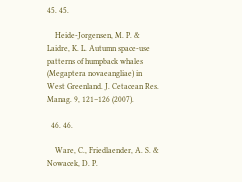45. 45.

    Heide-Jorgensen, M. P. & Laidre, K. L. Autumn space-use patterns of humpback whales (Megaptera novaeangliae) in West Greenland. J. Cetacean Res. Manag. 9, 121–126 (2007).

  46. 46.

    Ware, C., Friedlaender, A. S. & Nowacek, D. P.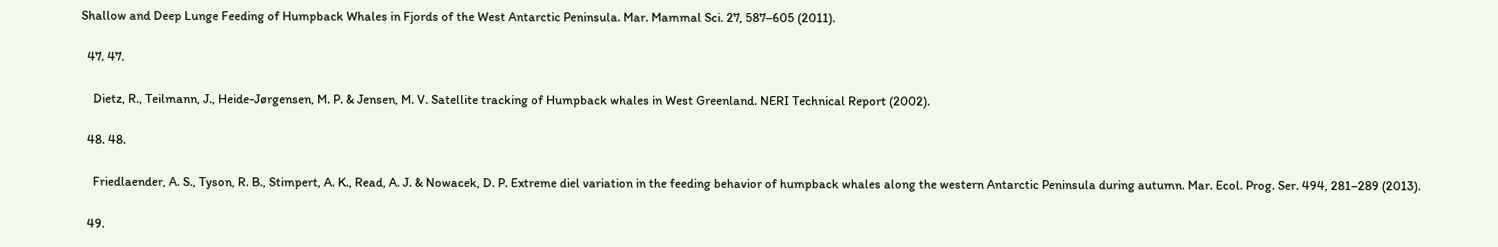Shallow and Deep Lunge Feeding of Humpback Whales in Fjords of the West Antarctic Peninsula. Mar. Mammal Sci. 27, 587–605 (2011).

  47. 47.

    Dietz, R., Teilmann, J., Heide-Jørgensen, M. P. & Jensen, M. V. Satellite tracking of Humpback whales in West Greenland. NERI Technical Report (2002).

  48. 48.

    Friedlaender, A. S., Tyson, R. B., Stimpert, A. K., Read, A. J. & Nowacek, D. P. Extreme diel variation in the feeding behavior of humpback whales along the western Antarctic Peninsula during autumn. Mar. Ecol. Prog. Ser. 494, 281–289 (2013).

  49.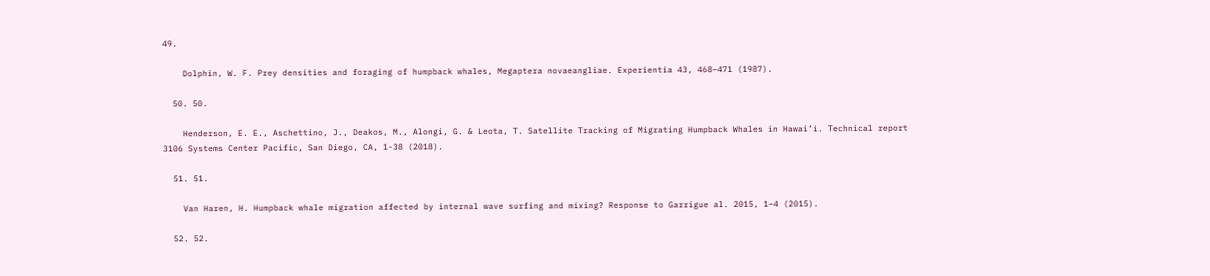49.

    Dolphin, W. F. Prey densities and foraging of humpback whales, Megaptera novaeangliae. Experientia 43, 468–471 (1987).

  50. 50.

    Henderson, E. E., Aschettino, J., Deakos, M., Alongi, G. & Leota, T. Satellite Tracking of Migrating Humpback Whales in Hawai’i. Technical report 3106 Systems Center Pacific, San Diego, CA, 1-38 (2018).

  51. 51.

    Van Haren, H. Humpback whale migration affected by internal wave surfing and mixing? Response to Garrigue al. 2015, 1–4 (2015).

  52. 52.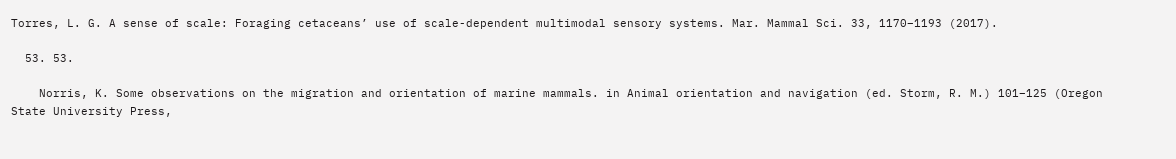Torres, L. G. A sense of scale: Foraging cetaceans’ use of scale-dependent multimodal sensory systems. Mar. Mammal Sci. 33, 1170–1193 (2017).

  53. 53.

    Norris, K. Some observations on the migration and orientation of marine mammals. in Animal orientation and navigation (ed. Storm, R. M.) 101–125 (Oregon State University Press,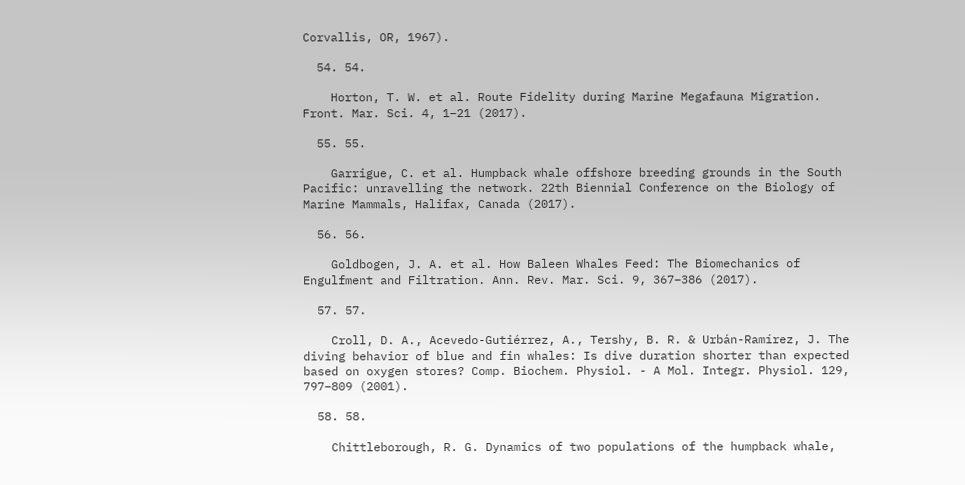Corvallis, OR, 1967).

  54. 54.

    Horton, T. W. et al. Route Fidelity during Marine Megafauna Migration. Front. Mar. Sci. 4, 1–21 (2017).

  55. 55.

    Garrigue, C. et al. Humpback whale offshore breeding grounds in the South Pacific: unravelling the network. 22th Biennial Conference on the Biology of Marine Mammals, Halifax, Canada (2017).

  56. 56.

    Goldbogen, J. A. et al. How Baleen Whales Feed: The Biomechanics of Engulfment and Filtration. Ann. Rev. Mar. Sci. 9, 367–386 (2017).

  57. 57.

    Croll, D. A., Acevedo-Gutiérrez, A., Tershy, B. R. & Urbán-Ramírez, J. The diving behavior of blue and fin whales: Is dive duration shorter than expected based on oxygen stores? Comp. Biochem. Physiol. - A Mol. Integr. Physiol. 129, 797–809 (2001).

  58. 58.

    Chittleborough, R. G. Dynamics of two populations of the humpback whale,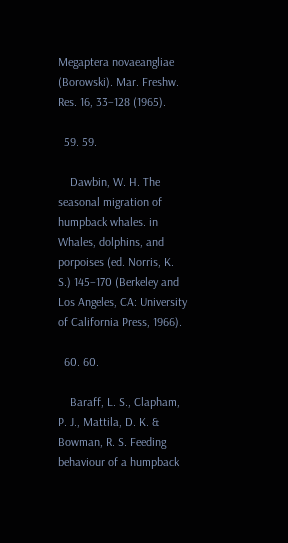Megaptera novaeangliae (Borowski). Mar. Freshw. Res. 16, 33–128 (1965).

  59. 59.

    Dawbin, W. H. The seasonal migration of humpback whales. in Whales, dolphins, and porpoises (ed. Norris, K. S.) 145–170 (Berkeley and Los Angeles, CA: University of California Press, 1966).

  60. 60.

    Baraff, L. S., Clapham, P. J., Mattila, D. K. & Bowman, R. S. Feeding behaviour of a humpback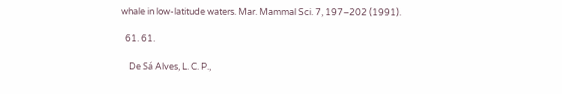whale in low-latitude waters. Mar. Mammal Sci. 7, 197–202 (1991).

  61. 61.

    De Sá Alves, L. C. P.,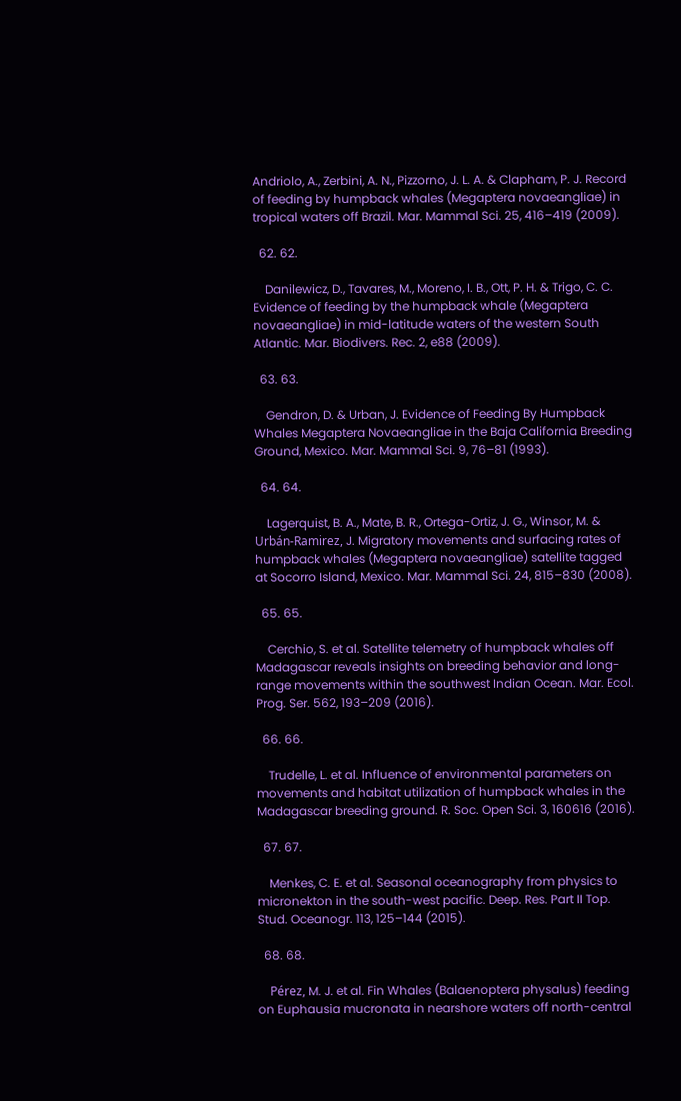Andriolo, A., Zerbini, A. N., Pizzorno, J. L. A. & Clapham, P. J. Record of feeding by humpback whales (Megaptera novaeangliae) in tropical waters off Brazil. Mar. Mammal Sci. 25, 416–419 (2009).

  62. 62.

    Danilewicz, D., Tavares, M., Moreno, I. B., Ott, P. H. & Trigo, C. C. Evidence of feeding by the humpback whale (Megaptera novaeangliae) in mid-latitude waters of the western South Atlantic. Mar. Biodivers. Rec. 2, e88 (2009).

  63. 63.

    Gendron, D. & Urban, J. Evidence of Feeding By Humpback Whales Megaptera Novaeangliae in the Baja California Breeding Ground, Mexico. Mar. Mammal Sci. 9, 76–81 (1993).

  64. 64.

    Lagerquist, B. A., Mate, B. R., Ortega-Ortiz, J. G., Winsor, M. & Urbán-Ramirez, J. Migratory movements and surfacing rates of humpback whales (Megaptera novaeangliae) satellite tagged at Socorro Island, Mexico. Mar. Mammal Sci. 24, 815–830 (2008).

  65. 65.

    Cerchio, S. et al. Satellite telemetry of humpback whales off Madagascar reveals insights on breeding behavior and long-range movements within the southwest Indian Ocean. Mar. Ecol. Prog. Ser. 562, 193–209 (2016).

  66. 66.

    Trudelle, L. et al. Influence of environmental parameters on movements and habitat utilization of humpback whales in the Madagascar breeding ground. R. Soc. Open Sci. 3, 160616 (2016).

  67. 67.

    Menkes, C. E. et al. Seasonal oceanography from physics to micronekton in the south-west pacific. Deep. Res. Part II Top. Stud. Oceanogr. 113, 125–144 (2015).

  68. 68.

    Pérez, M. J. et al. Fin Whales (Balaenoptera physalus) feeding on Euphausia mucronata in nearshore waters off north-central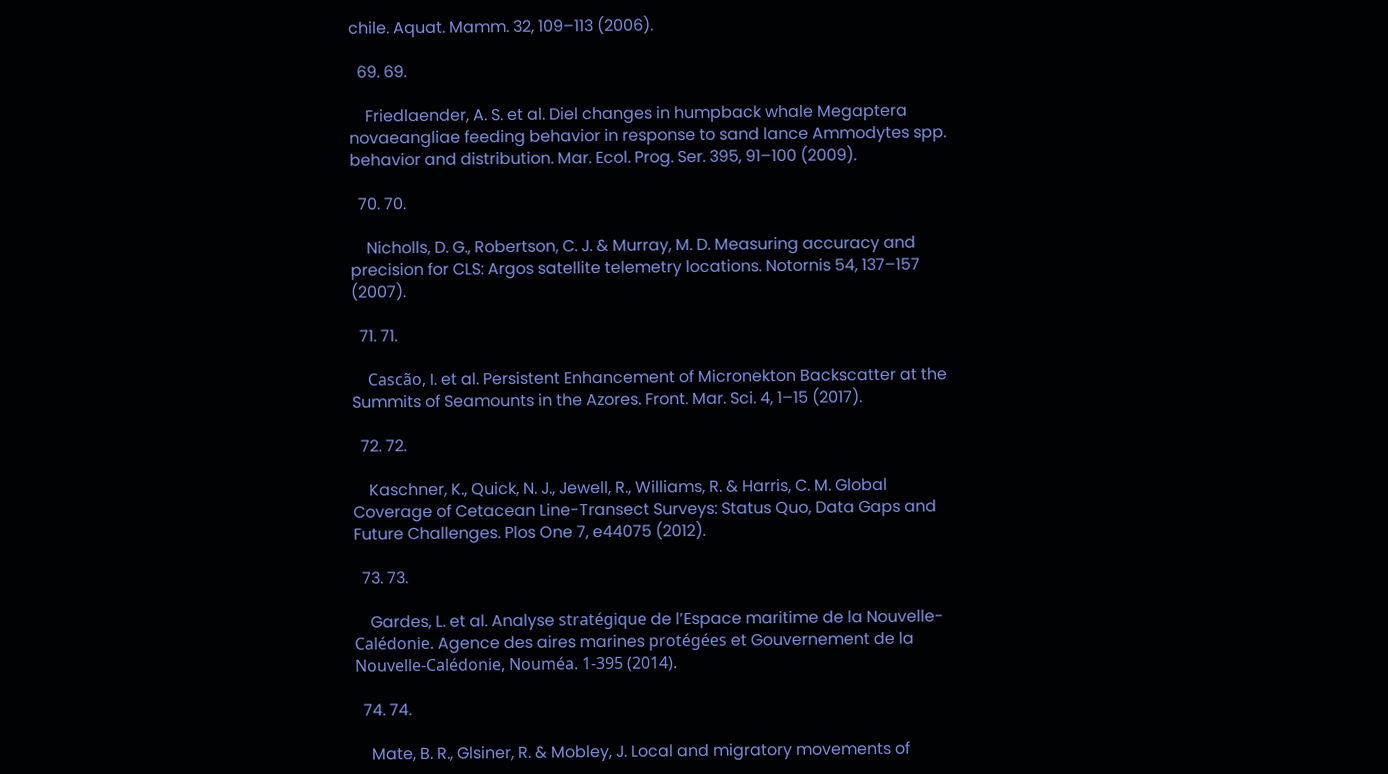chile. Aquat. Mamm. 32, 109–113 (2006).

  69. 69.

    Friedlaender, A. S. et al. Diel changes in humpback whale Megaptera novaeangliae feeding behavior in response to sand lance Ammodytes spp. behavior and distribution. Mar. Ecol. Prog. Ser. 395, 91–100 (2009).

  70. 70.

    Nicholls, D. G., Robertson, C. J. & Murray, M. D. Measuring accuracy and precision for CLS: Argos satellite telemetry locations. Notornis 54, 137–157 (2007).

  71. 71.

    Cascão, I. et al. Persistent Enhancement of Micronekton Backscatter at the Summits of Seamounts in the Azores. Front. Mar. Sci. 4, 1–15 (2017).

  72. 72.

    Kaschner, K., Quick, N. J., Jewell, R., Williams, R. & Harris, C. M. Global Coverage of Cetacean Line-Transect Surveys: Status Quo, Data Gaps and Future Challenges. Plos One 7, e44075 (2012).

  73. 73.

    Gardes, L. et al. Analyse stratégique de l’Espace maritime de la Nouvelle-Calédonie. Agence des aires marines protégées et Gouvernement de la Nouvelle-Calédonie, Nouméa. 1-395 (2014).

  74. 74.

    Mate, B. R., Glsiner, R. & Mobley, J. Local and migratory movements of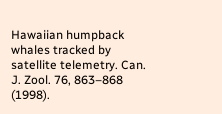Hawaiian humpback whales tracked by satellite telemetry. Can. J. Zool. 76, 863–868 (1998).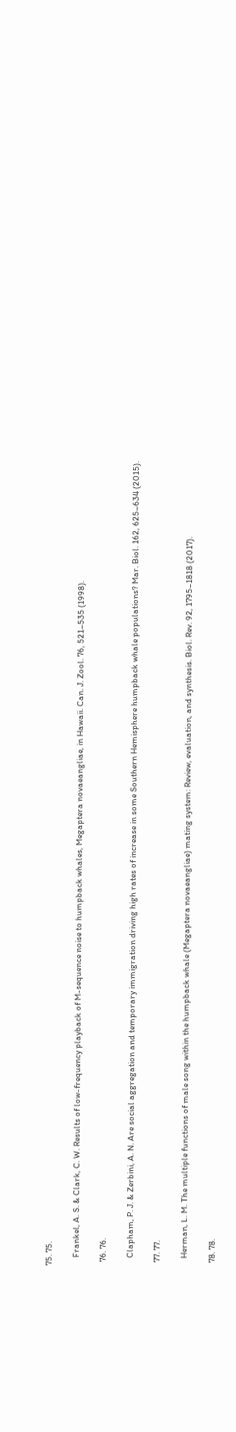75. 75.

    Frankel, A. S. & Clark, C. W. Results of low-frequency playback of M-sequence noise to humpback whales, Megaptera novaeangliae, in Hawaii. Can. J. Zool. 76, 521–535 (1998).

  76. 76.

    Clapham, P. J. & Zerbini, A. N. Are social aggregation and temporary immigration driving high rates of increase in some Southern Hemisphere humpback whale populations? Mar. Biol. 162, 625–634 (2015).

  77. 77.

    Herman, L. M. The multiple functions of male song within the humpback whale (Megaptera novaeangliae) mating system: Review, evaluation, and synthesis. Biol. Rev. 92, 1795–1818 (2017).

  78. 78.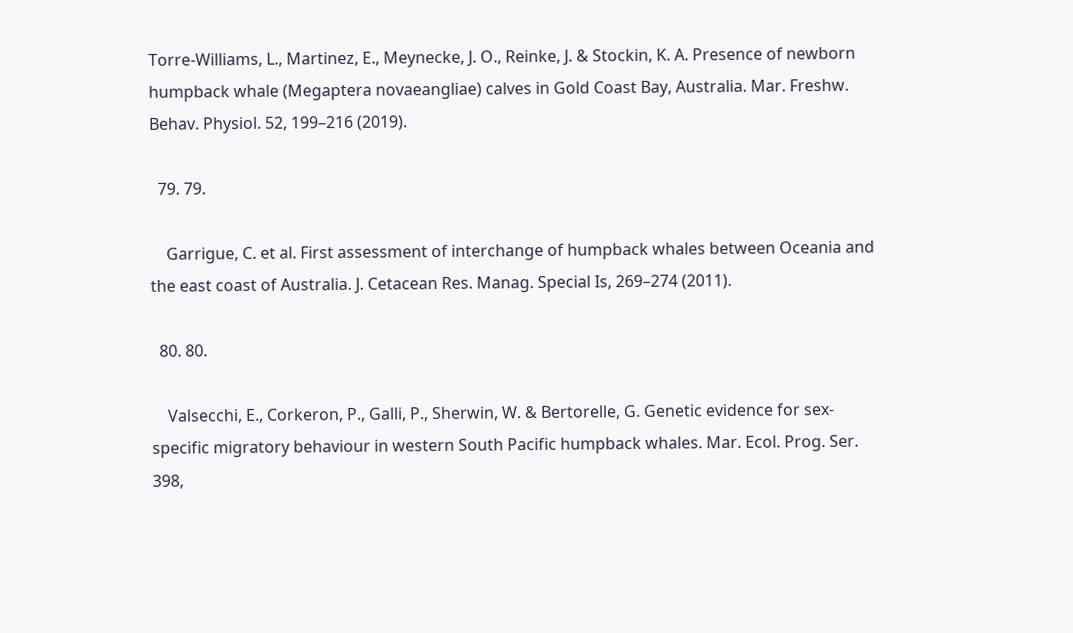Torre-Williams, L., Martinez, E., Meynecke, J. O., Reinke, J. & Stockin, K. A. Presence of newborn humpback whale (Megaptera novaeangliae) calves in Gold Coast Bay, Australia. Mar. Freshw. Behav. Physiol. 52, 199–216 (2019).

  79. 79.

    Garrigue, C. et al. First assessment of interchange of humpback whales between Oceania and the east coast of Australia. J. Cetacean Res. Manag. Special Is, 269–274 (2011).

  80. 80.

    Valsecchi, E., Corkeron, P., Galli, P., Sherwin, W. & Bertorelle, G. Genetic evidence for sex-specific migratory behaviour in western South Pacific humpback whales. Mar. Ecol. Prog. Ser. 398,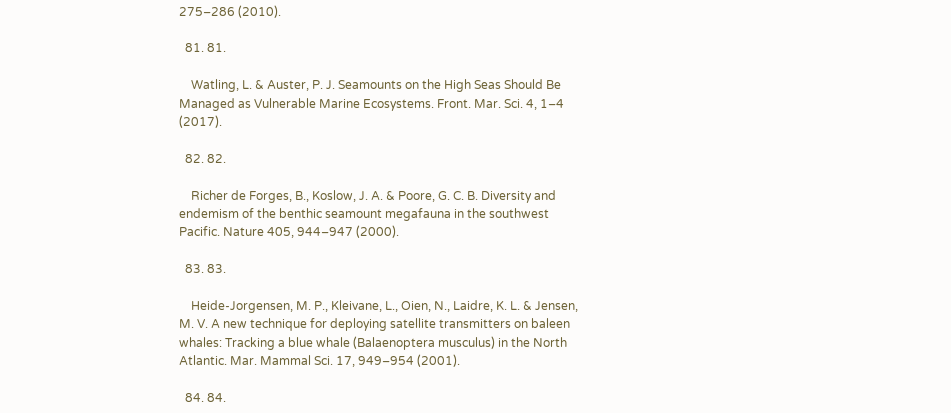275–286 (2010).

  81. 81.

    Watling, L. & Auster, P. J. Seamounts on the High Seas Should Be Managed as Vulnerable Marine Ecosystems. Front. Mar. Sci. 4, 1–4 (2017).

  82. 82.

    Richer de Forges, B., Koslow, J. A. & Poore, G. C. B. Diversity and endemism of the benthic seamount megafauna in the southwest Pacific. Nature 405, 944–947 (2000).

  83. 83.

    Heide-Jorgensen, M. P., Kleivane, L., Oien, N., Laidre, K. L. & Jensen, M. V. A new technique for deploying satellite transmitters on baleen whales: Tracking a blue whale (Balaenoptera musculus) in the North Atlantic. Mar. Mammal Sci. 17, 949–954 (2001).

  84. 84.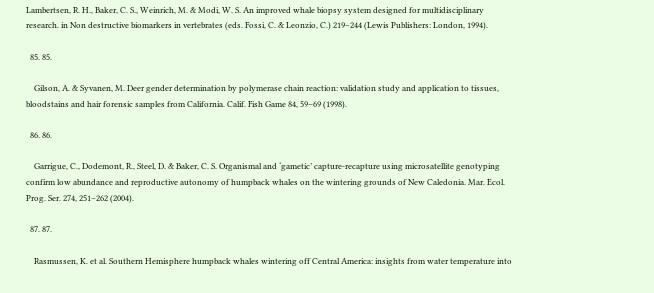Lambertsen, R. H., Baker, C. S., Weinrich, M. & Modi, W. S. An improved whale biopsy system designed for multidisciplinary research. in Non destructive biomarkers in vertebrates (eds. Fossi, C. & Leonzio, C.) 219–244 (Lewis Publishers: London, 1994).

  85. 85.

    Gilson, A. & Syvanen, M. Deer gender determination by polymerase chain reaction: validation study and application to tissues, bloodstains and hair forensic samples from California. Calif. Fish Game 84, 59–69 (1998).

  86. 86.

    Garrigue, C., Dodemont, R., Steel, D. & Baker, C. S. Organismal and ‘gametic’ capture-recapture using microsatellite genotyping confirm low abundance and reproductive autonomy of humpback whales on the wintering grounds of New Caledonia. Mar. Ecol. Prog. Ser. 274, 251–262 (2004).

  87. 87.

    Rasmussen, K. et al. Southern Hemisphere humpback whales wintering off Central America: insights from water temperature into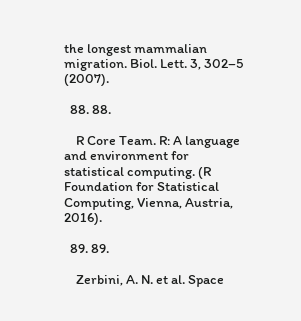the longest mammalian migration. Biol. Lett. 3, 302–5 (2007).

  88. 88.

    R Core Team. R: A language and environment for statistical computing. (R Foundation for Statistical Computing, Vienna, Austria, 2016).

  89. 89.

    Zerbini, A. N. et al. Space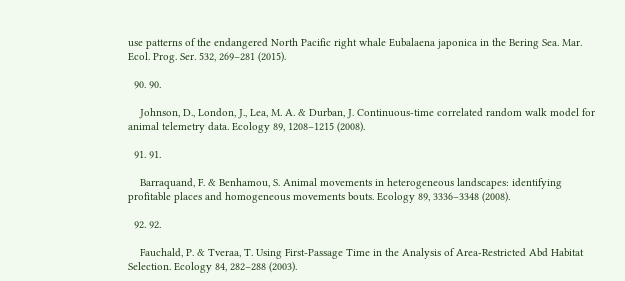use patterns of the endangered North Pacific right whale Eubalaena japonica in the Bering Sea. Mar. Ecol. Prog. Ser. 532, 269–281 (2015).

  90. 90.

    Johnson, D., London, J., Lea, M. A. & Durban, J. Continuous-time correlated random walk model for animal telemetry data. Ecology 89, 1208–1215 (2008).

  91. 91.

    Barraquand, F. & Benhamou, S. Animal movements in heterogeneous landscapes: identifying profitable places and homogeneous movements bouts. Ecology 89, 3336–3348 (2008).

  92. 92.

    Fauchald, P. & Tveraa, T. Using First-Passage Time in the Analysis of Area-Restricted Abd Habitat Selection. Ecology 84, 282–288 (2003).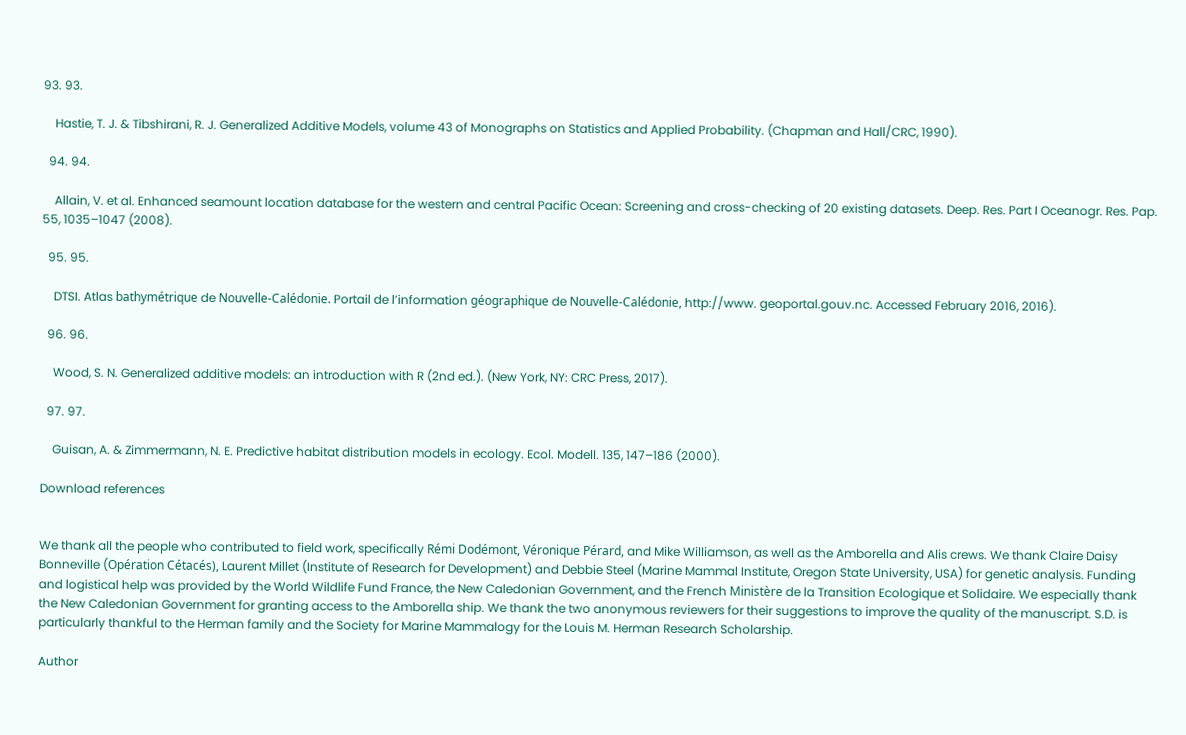93. 93.

    Hastie, T. J. & Tibshirani, R. J. Generalized Additive Models, volume 43 of Monographs on Statistics and Applied Probability. (Chapman and Hall/CRC, 1990).

  94. 94.

    Allain, V. et al. Enhanced seamount location database for the western and central Pacific Ocean: Screening and cross-checking of 20 existing datasets. Deep. Res. Part I Oceanogr. Res. Pap. 55, 1035–1047 (2008).

  95. 95.

    DTSI. Atlas bathymétrique de Nouvelle-Calédonie. Portail de l’information géographique de Nouvelle-Calédonie, http://www. geoportal.gouv.nc. Accessed February 2016, 2016).

  96. 96.

    Wood, S. N. Generalized additive models: an introduction with R (2nd ed.). (New York, NY: CRC Press, 2017).

  97. 97.

    Guisan, A. & Zimmermann, N. E. Predictive habitat distribution models in ecology. Ecol. Modell. 135, 147–186 (2000).

Download references


We thank all the people who contributed to field work, specifically Rémi Dodémont, Véronique Pérard, and Mike Williamson, as well as the Amborella and Alis crews. We thank Claire Daisy Bonneville (Opération Cétacés), Laurent Millet (Institute of Research for Development) and Debbie Steel (Marine Mammal Institute, Oregon State University, USA) for genetic analysis. Funding and logistical help was provided by the World Wildlife Fund France, the New Caledonian Government, and the French Ministère de la Transition Ecologique et Solidaire. We especially thank the New Caledonian Government for granting access to the Amborella ship. We thank the two anonymous reviewers for their suggestions to improve the quality of the manuscript. S.D. is particularly thankful to the Herman family and the Society for Marine Mammalogy for the Louis M. Herman Research Scholarship.

Author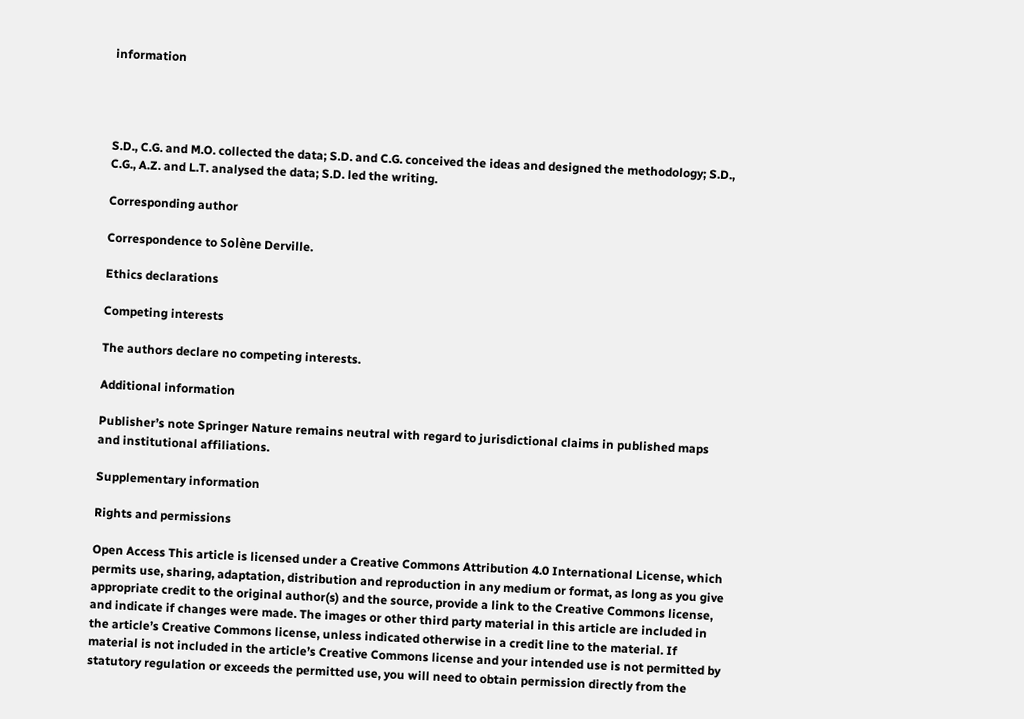information




S.D., C.G. and M.O. collected the data; S.D. and C.G. conceived the ideas and designed the methodology; S.D., C.G., A.Z. and L.T. analysed the data; S.D. led the writing.

Corresponding author

Correspondence to Solène Derville.

Ethics declarations

Competing interests

The authors declare no competing interests.

Additional information

Publisher’s note Springer Nature remains neutral with regard to jurisdictional claims in published maps and institutional affiliations.

Supplementary information

Rights and permissions

Open Access This article is licensed under a Creative Commons Attribution 4.0 International License, which permits use, sharing, adaptation, distribution and reproduction in any medium or format, as long as you give appropriate credit to the original author(s) and the source, provide a link to the Creative Commons license, and indicate if changes were made. The images or other third party material in this article are included in the article’s Creative Commons license, unless indicated otherwise in a credit line to the material. If material is not included in the article’s Creative Commons license and your intended use is not permitted by statutory regulation or exceeds the permitted use, you will need to obtain permission directly from the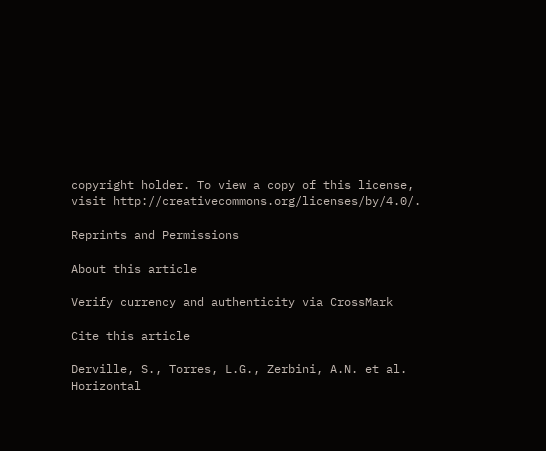copyright holder. To view a copy of this license, visit http://creativecommons.org/licenses/by/4.0/.

Reprints and Permissions

About this article

Verify currency and authenticity via CrossMark

Cite this article

Derville, S., Torres, L.G., Zerbini, A.N. et al. Horizontal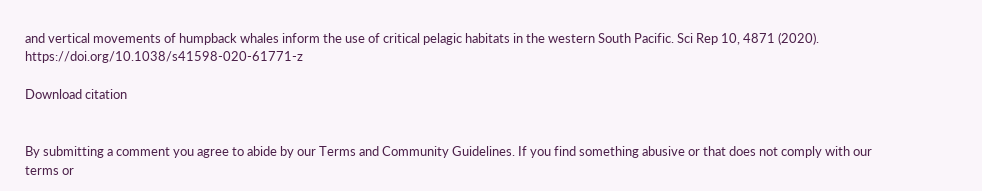and vertical movements of humpback whales inform the use of critical pelagic habitats in the western South Pacific. Sci Rep 10, 4871 (2020). https://doi.org/10.1038/s41598-020-61771-z

Download citation


By submitting a comment you agree to abide by our Terms and Community Guidelines. If you find something abusive or that does not comply with our terms or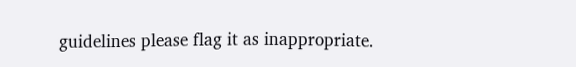guidelines please flag it as inappropriate.